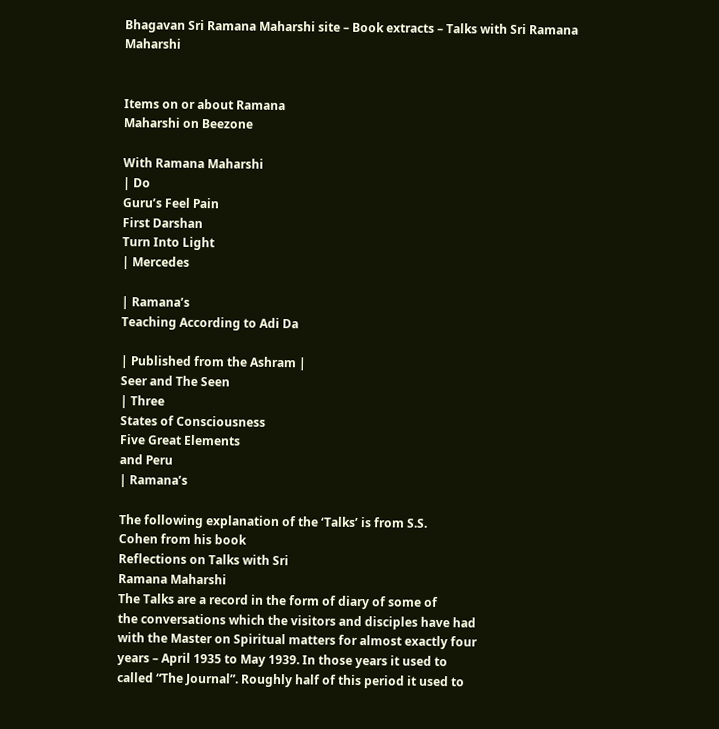Bhagavan Sri Ramana Maharshi site – Book extracts – Talks with Sri Ramana Maharshi


Items on or about Ramana
Maharshi on Beezone

With Ramana Maharshi
| Do
Guru’s Feel Pain
First Darshan
Turn Into Light
| Mercedes

| Ramana’s
Teaching According to Adi Da

| Published from the Ashram |
Seer and The Seen
| Three
States of Consciousness
Five Great Elements
and Peru
| Ramana’s

The following explanation of the ‘Talks’ is from S.S.
Cohen from his book
Reflections on Talks with Sri
Ramana Maharshi
The Talks are a record in the form of diary of some of
the conversations which the visitors and disciples have had
with the Master on Spiritual matters for almost exactly four
years – April 1935 to May 1939. In those years it used to
called “The Journal”. Roughly half of this period it used to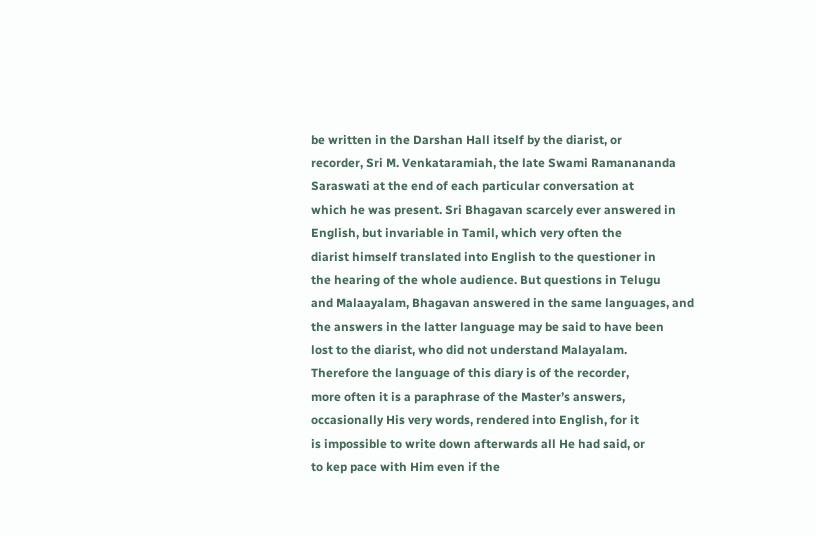be written in the Darshan Hall itself by the diarist, or
recorder, Sri M. Venkataramiah, the late Swami Ramanananda
Saraswati at the end of each particular conversation at
which he was present. Sri Bhagavan scarcely ever answered in
English, but invariable in Tamil, which very often the
diarist himself translated into English to the questioner in
the hearing of the whole audience. But questions in Telugu
and Malaayalam, Bhagavan answered in the same languages, and
the answers in the latter language may be said to have been
lost to the diarist, who did not understand Malayalam.
Therefore the language of this diary is of the recorder,
more often it is a paraphrase of the Master’s answers,
occasionally His very words, rendered into English, for it
is impossible to write down afterwards all He had said, or
to kep pace with Him even if the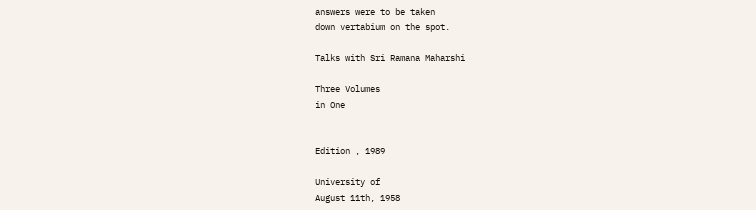answers were to be taken
down vertabium on the spot.

Talks with Sri Ramana Maharshi

Three Volumes
in One


Edition , 1989

University of
August 11th, 1958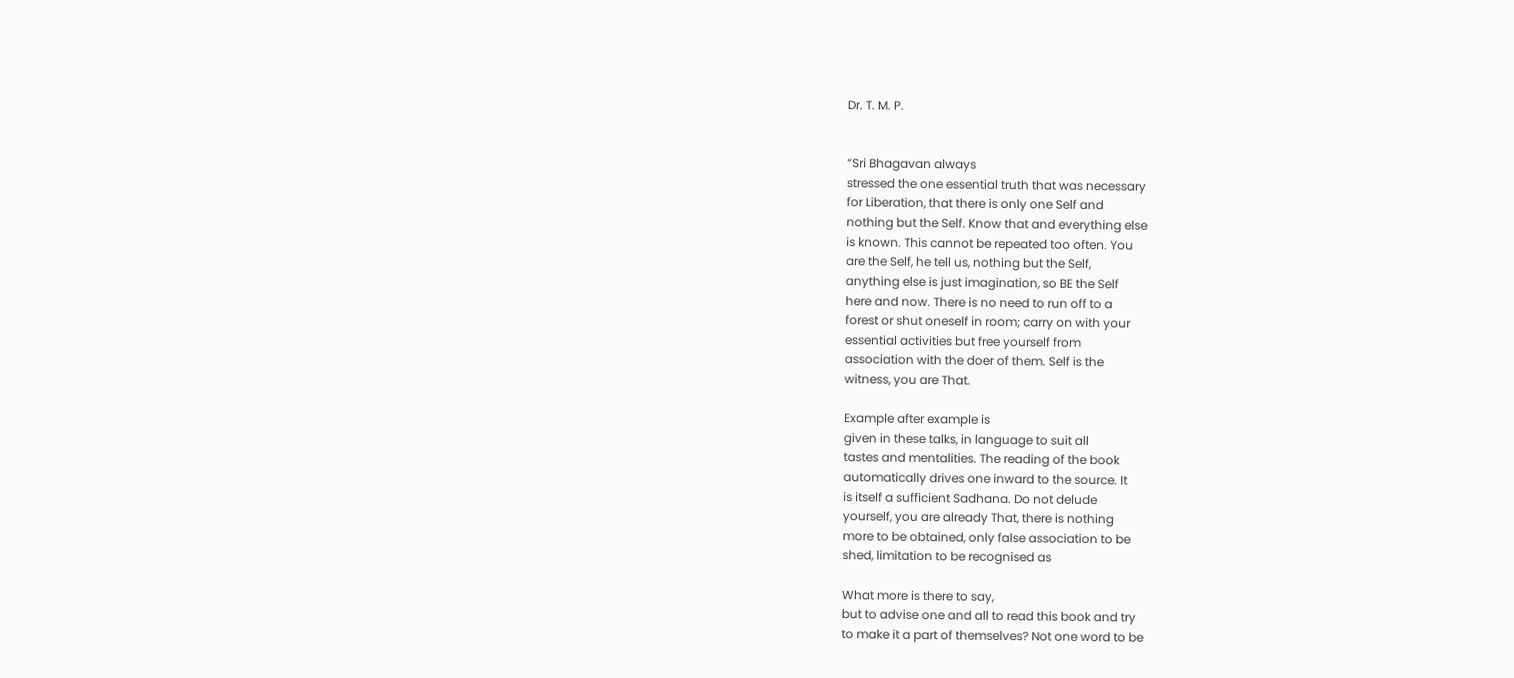Dr. T. M. P.


“Sri Bhagavan always
stressed the one essential truth that was necessary
for Liberation, that there is only one Self and
nothing but the Self. Know that and everything else
is known. This cannot be repeated too often. You
are the Self, he tell us, nothing but the Self,
anything else is just imagination, so BE the Self
here and now. There is no need to run off to a
forest or shut oneself in room; carry on with your
essential activities but free yourself from
association with the doer of them. Self is the
witness, you are That.

Example after example is
given in these talks, in language to suit all
tastes and mentalities. The reading of the book
automatically drives one inward to the source. It
is itself a sufficient Sadhana. Do not delude
yourself, you are already That, there is nothing
more to be obtained, only false association to be
shed, limitation to be recognised as

What more is there to say,
but to advise one and all to read this book and try
to make it a part of themselves? Not one word to be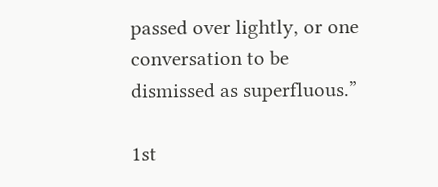passed over lightly, or one conversation to be
dismissed as superfluous.”

1st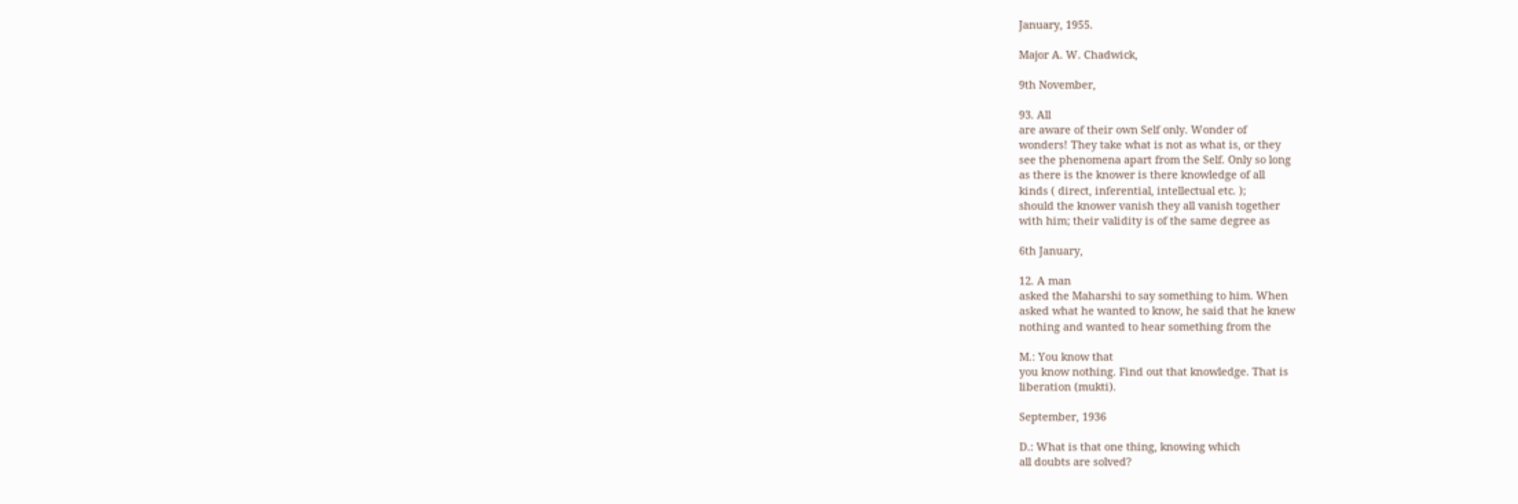January, 1955.

Major A. W. Chadwick,

9th November,

93. All
are aware of their own Self only. Wonder of
wonders! They take what is not as what is, or they
see the phenomena apart from the Self. Only so long
as there is the knower is there knowledge of all
kinds ( direct, inferential, intellectual etc. );
should the knower vanish they all vanish together
with him; their validity is of the same degree as

6th January,

12. A man
asked the Maharshi to say something to him. When
asked what he wanted to know, he said that he knew
nothing and wanted to hear something from the

M.: You know that
you know nothing. Find out that knowledge. That is
liberation (mukti).

September, 1936

D.: What is that one thing, knowing which
all doubts are solved?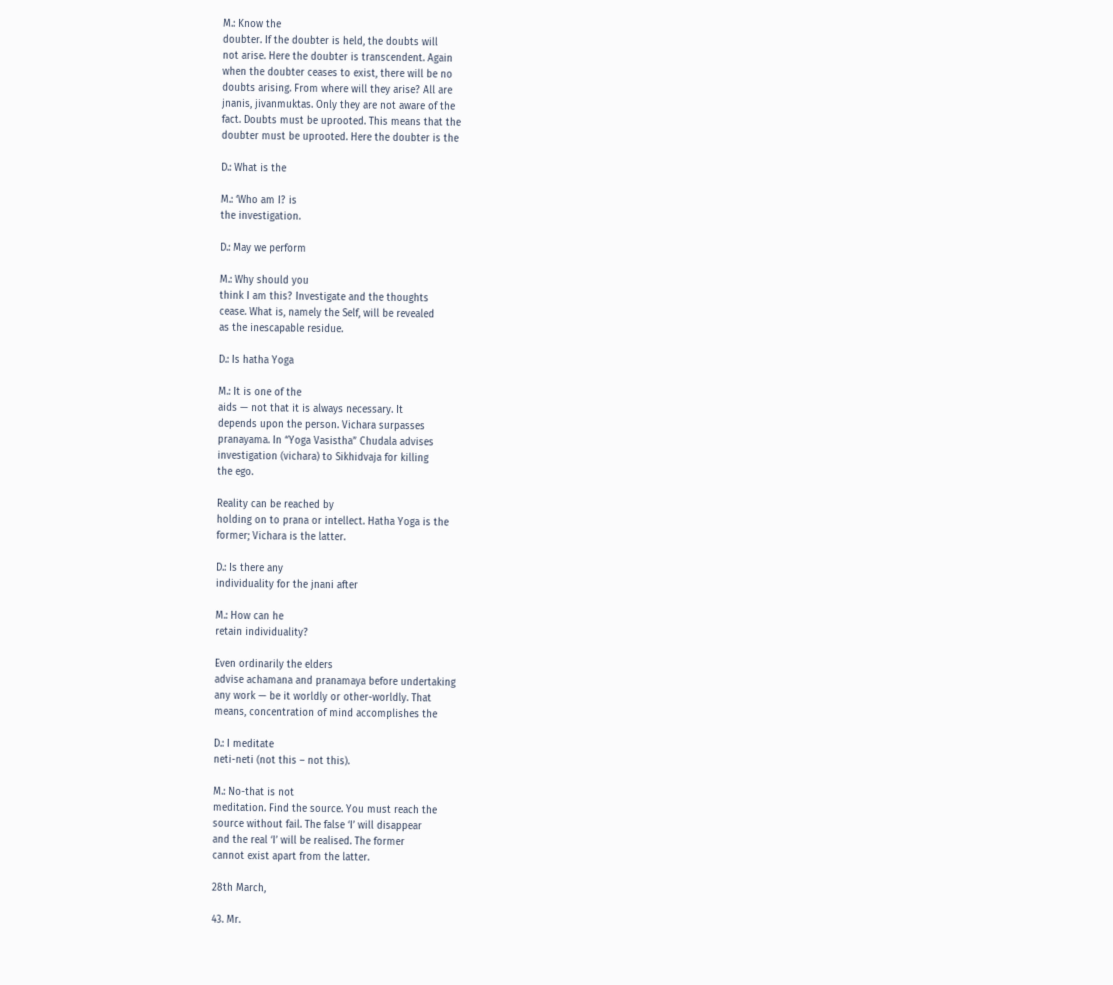M.: Know the
doubter. If the doubter is held, the doubts will
not arise. Here the doubter is transcendent. Again
when the doubter ceases to exist, there will be no
doubts arising. From where will they arise? All are
jnanis, jivanmuktas. Only they are not aware of the
fact. Doubts must be uprooted. This means that the
doubter must be uprooted. Here the doubter is the

D.: What is the

M.: ‘Who am I? is
the investigation.

D.: May we perform

M.: Why should you
think I am this? Investigate and the thoughts
cease. What is, namely the Self, will be revealed
as the inescapable residue.

D.: Is hatha Yoga

M.: It is one of the
aids — not that it is always necessary. It
depends upon the person. Vichara surpasses
pranayama. In “Yoga Vasistha” Chudala advises
investigation (vichara) to Sikhidvaja for killing
the ego.

Reality can be reached by
holding on to prana or intellect. Hatha Yoga is the
former; Vichara is the latter.

D.: Is there any
individuality for the jnani after

M.: How can he
retain individuality?

Even ordinarily the elders
advise achamana and pranamaya before undertaking
any work — be it worldly or other-worldly. That
means, concentration of mind accomplishes the

D.: I meditate
neti-neti (not this – not this).

M.: No-that is not
meditation. Find the source. You must reach the
source without fail. The false ‘I’ will disappear
and the real ‘I’ will be realised. The former
cannot exist apart from the latter.

28th March,

43. Mr.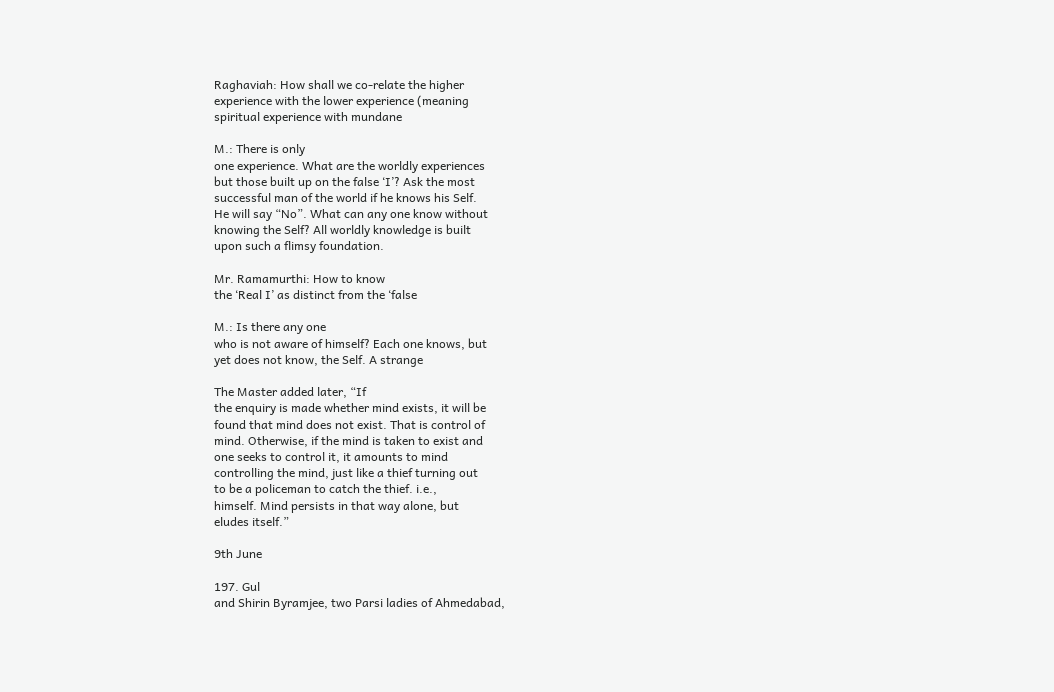Raghaviah: How shall we co-relate the higher
experience with the lower experience (meaning
spiritual experience with mundane

M.: There is only
one experience. What are the worldly experiences
but those built up on the false ‘I’? Ask the most
successful man of the world if he knows his Self.
He will say “No”. What can any one know without
knowing the Self? All worldly knowledge is built
upon such a flimsy foundation.

Mr. Ramamurthi: How to know
the ‘Real I’ as distinct from the ‘false

M.: Is there any one
who is not aware of himself? Each one knows, but
yet does not know, the Self. A strange

The Master added later, “If
the enquiry is made whether mind exists, it will be
found that mind does not exist. That is control of
mind. Otherwise, if the mind is taken to exist and
one seeks to control it, it amounts to mind
controlling the mind, just like a thief turning out
to be a policeman to catch the thief. i.e.,
himself. Mind persists in that way alone, but
eludes itself.”

9th June

197. Gul
and Shirin Byramjee, two Parsi ladies of Ahmedabad,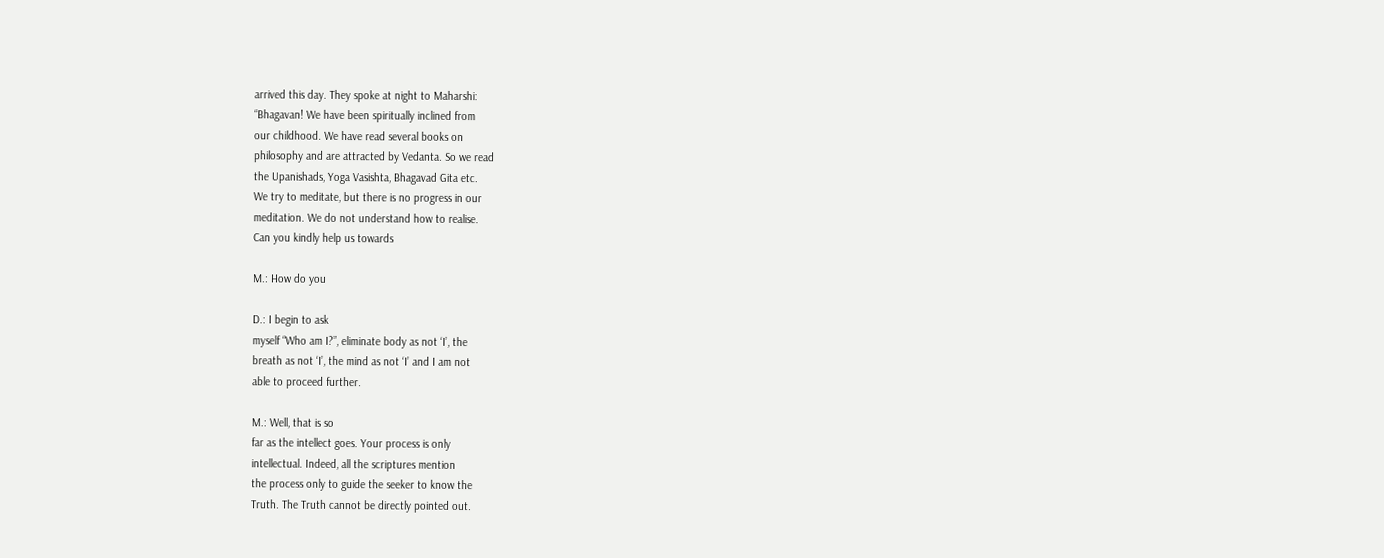arrived this day. They spoke at night to Maharshi:
“Bhagavan! We have been spiritually inclined from
our childhood. We have read several books on
philosophy and are attracted by Vedanta. So we read
the Upanishads, Yoga Vasishta, Bhagavad Gita etc.
We try to meditate, but there is no progress in our
meditation. We do not understand how to realise.
Can you kindly help us towards

M.: How do you

D.: I begin to ask
myself “Who am I?”, eliminate body as not ‘I’, the
breath as not ‘I’, the mind as not ‘I’ and I am not
able to proceed further.

M.: Well, that is so
far as the intellect goes. Your process is only
intellectual. Indeed, all the scriptures mention
the process only to guide the seeker to know the
Truth. The Truth cannot be directly pointed out.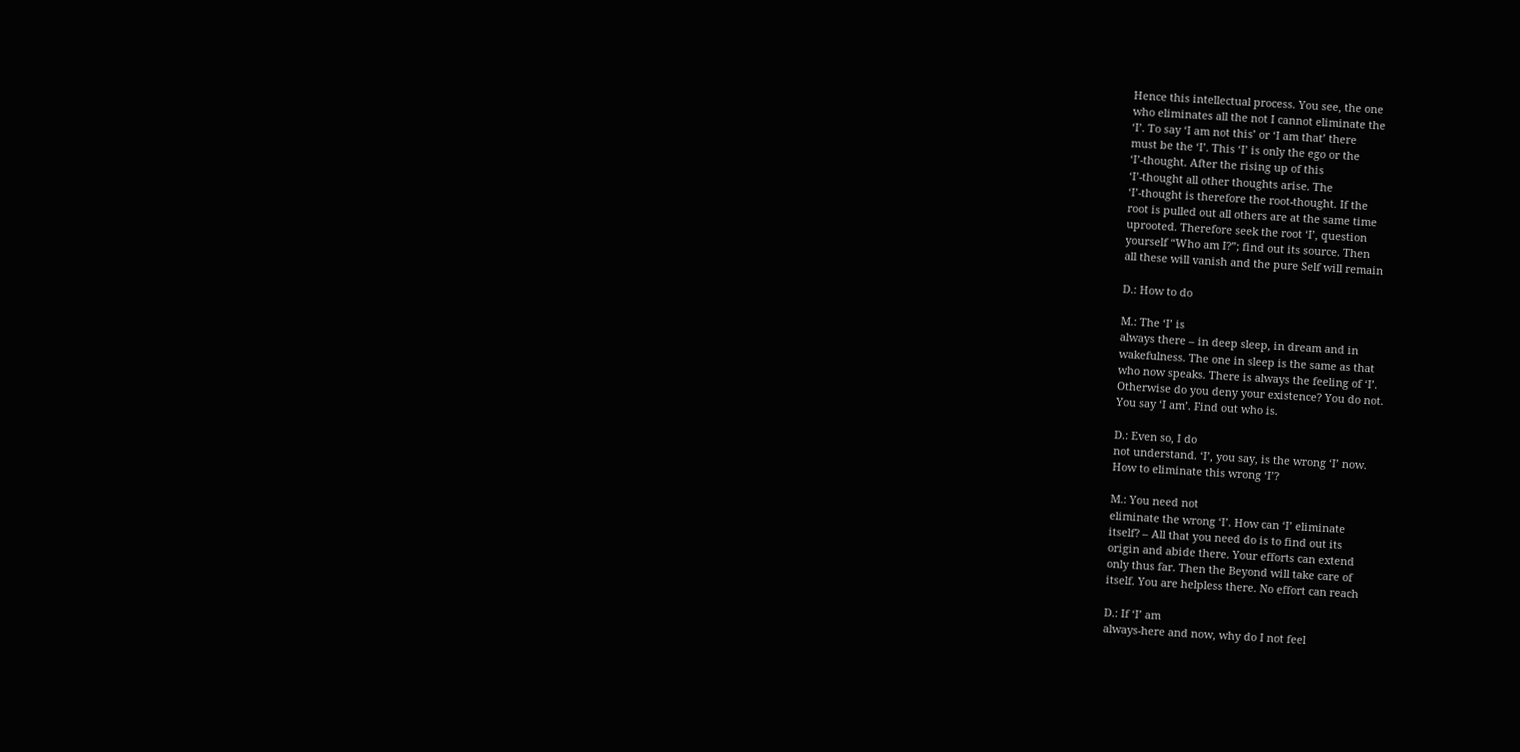Hence this intellectual process. You see, the one
who eliminates all the not I cannot eliminate the
‘I’. To say ‘I am not this’ or ‘I am that’ there
must be the ‘I’. This ‘I’ is only the ego or the
‘I’-thought. After the rising up of this
‘I’-thought all other thoughts arise. The
‘I’-thought is therefore the root-thought. If the
root is pulled out all others are at the same time
uprooted. Therefore seek the root ‘I’, question
yourself “Who am I?”; find out its source. Then
all these will vanish and the pure Self will remain

D.: How to do

M.: The ‘I’ is
always there – in deep sleep, in dream and in
wakefulness. The one in sleep is the same as that
who now speaks. There is always the feeling of ‘I’.
Otherwise do you deny your existence? You do not.
You say ‘I am’. Find out who is.

D.: Even so, I do
not understand. ‘I’, you say, is the wrong ‘I’ now.
How to eliminate this wrong ‘I’?

M.: You need not
eliminate the wrong ‘I’. How can ‘I’ eliminate
itself? – All that you need do is to find out its
origin and abide there. Your efforts can extend
only thus far. Then the Beyond will take care of
itself. You are helpless there. No effort can reach

D.: If ‘I’ am
always-here and now, why do I not feel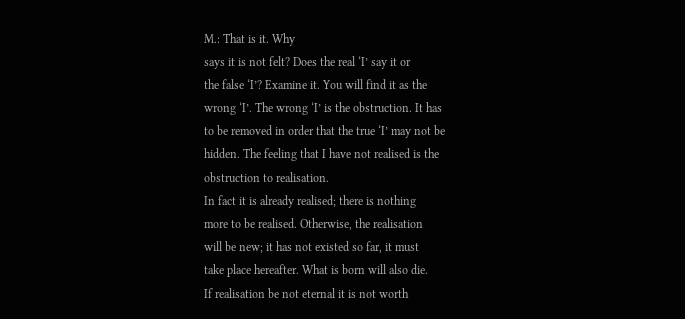M.: That is it. Why
says it is not felt? Does the real ‘I’ say it or
the false ‘I’? Examine it. You will find it as the
wrong ‘I’. The wrong ‘I’ is the obstruction. It has
to be removed in order that the true ‘I’ may not be
hidden. The feeling that I have not realised is the
obstruction to realisation.
In fact it is already realised; there is nothing
more to be realised. Otherwise, the realisation
will be new; it has not existed so far, it must
take place hereafter. What is born will also die.
If realisation be not eternal it is not worth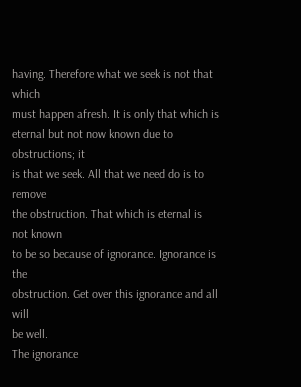having. Therefore what we seek is not that which
must happen afresh. It is only that which is
eternal but not now known due to obstructions; it
is that we seek. All that we need do is to remove
the obstruction. That which is eternal is not known
to be so because of ignorance. Ignorance is the
obstruction. Get over this ignorance and all will
be well.
The ignorance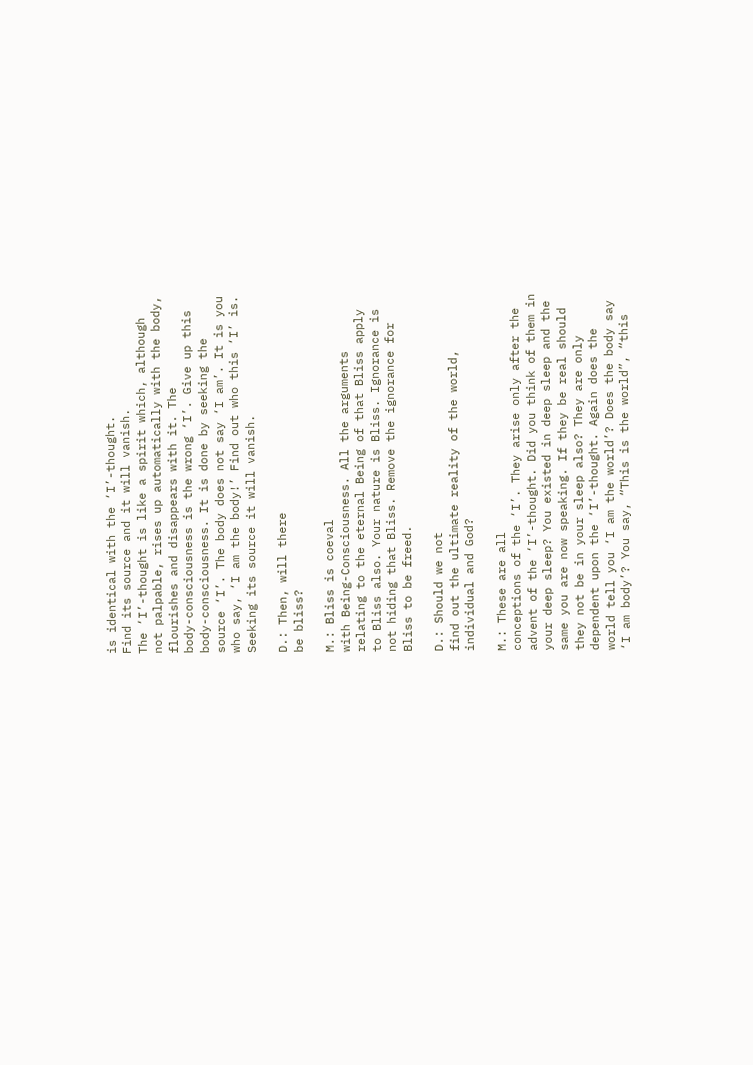is identical with the ‘I’-thought.
Find its source and it will vanish.
The ‘I’-thought is like a spirit which, although
not palpable, rises up automatically with the body,
flourishes and disappears with it. The
body-consciousness is the wrong ‘I’. Give up this
body-consciousness. It is done by seeking the
source ‘I’. The body does not say ‘I am’. It is you
who say, ‘I am the body!’ Find out who this ‘I’ is.
Seeking its source it will vanish.

D.: Then, will there
be bliss?

M.: Bliss is coeval
with Being-Consciousness. All the arguments
relating to the eternal Being of that Bliss apply
to Bliss also. Your nature is Bliss. Ignorance is
not hiding that Bliss. Remove the ignorance for
Bliss to be freed.

D.: Should we not
find out the ultimate reality of the world,
individual and God?

M.: These are all
conceptions of the ‘I’. They arise only after the
advent of the ‘I’-thought. Did you think of them in
your deep sleep? You existed in deep sleep and the
same you are now speaking. If they be real should
they not be in your sleep also? They are only
dependent upon the ‘I’-thought. Again does the
world tell you ‘I am the world’? Does the body say
‘I am body’? You say, “This is the world”, “this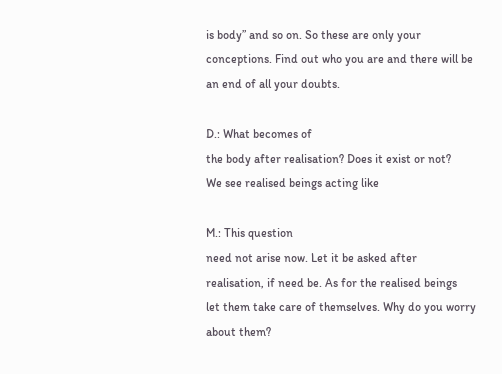is body” and so on. So these are only your
conceptions. Find out who you are and there will be
an end of all your doubts.

D.: What becomes of
the body after realisation? Does it exist or not?
We see realised beings acting like

M.: This question
need not arise now. Let it be asked after
realisation, if need be. As for the realised beings
let them take care of themselves. Why do you worry
about them?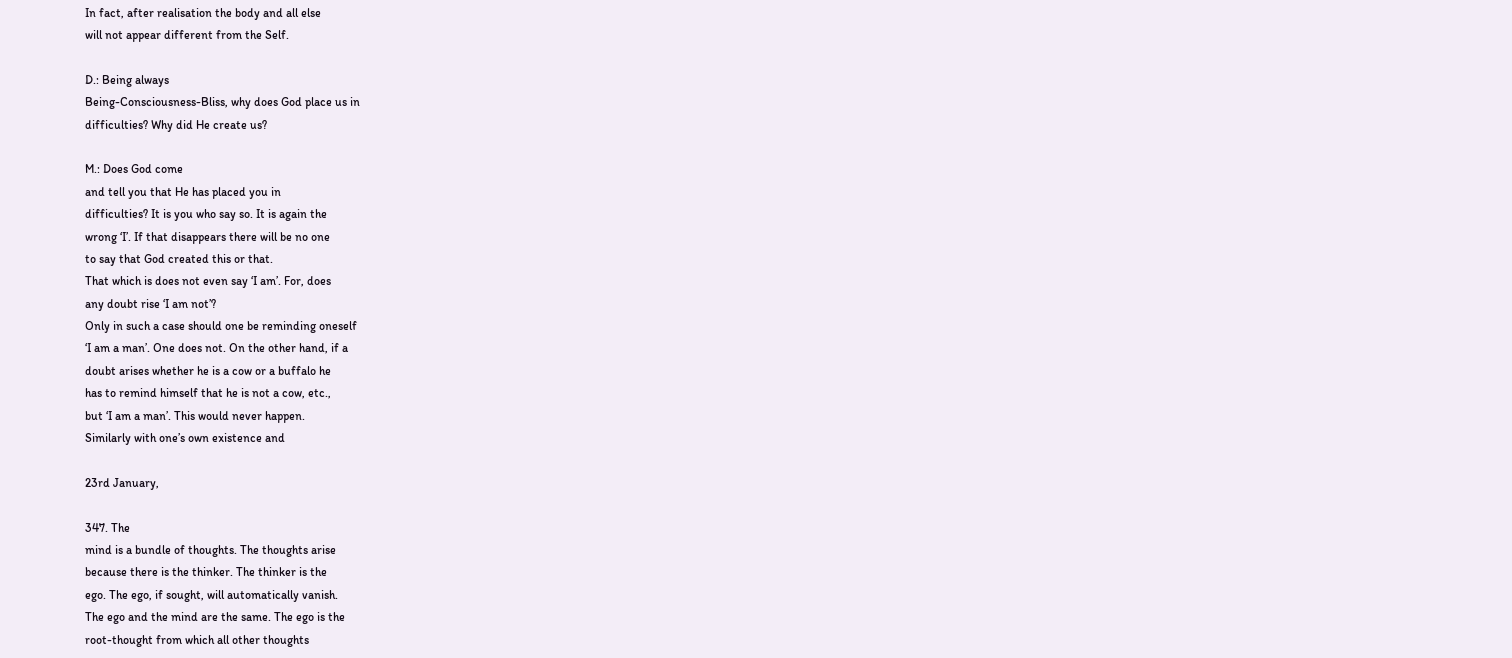In fact, after realisation the body and all else
will not appear different from the Self.

D.: Being always
Being-Consciousness-Bliss, why does God place us in
difficulties? Why did He create us?

M.: Does God come
and tell you that He has placed you in
difficulties? It is you who say so. It is again the
wrong ‘I’. If that disappears there will be no one
to say that God created this or that.
That which is does not even say ‘I am’. For, does
any doubt rise ‘I am not’?
Only in such a case should one be reminding oneself
‘I am a man’. One does not. On the other hand, if a
doubt arises whether he is a cow or a buffalo he
has to remind himself that he is not a cow, etc.,
but ‘I am a man’. This would never happen.
Similarly with one’s own existence and

23rd January,

347. The
mind is a bundle of thoughts. The thoughts arise
because there is the thinker. The thinker is the
ego. The ego, if sought, will automatically vanish.
The ego and the mind are the same. The ego is the
root-thought from which all other thoughts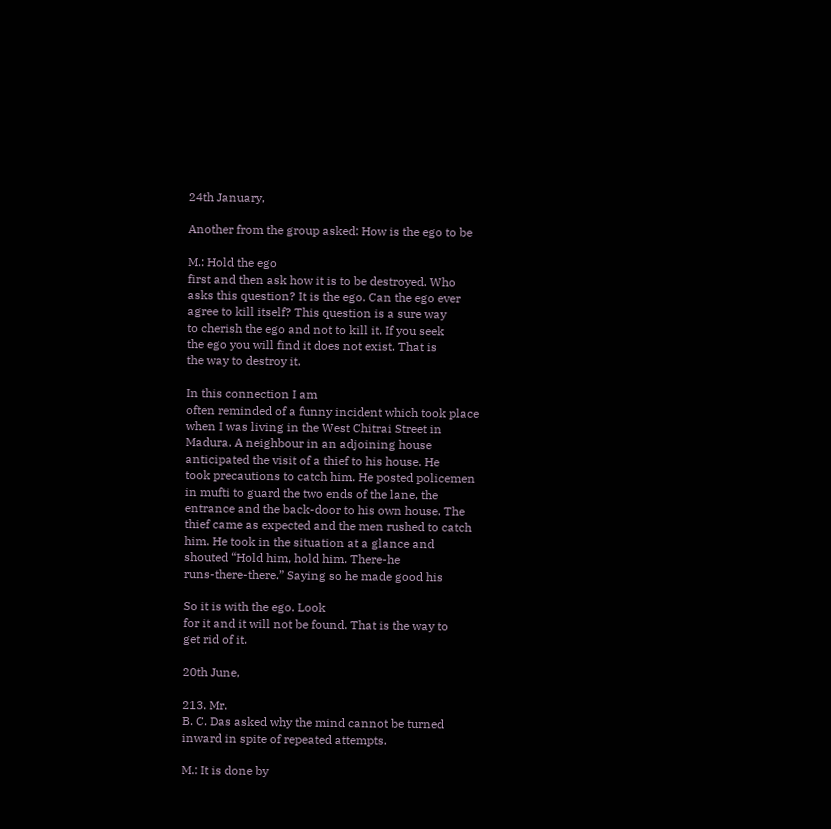24th January,

Another from the group asked: How is the ego to be

M.: Hold the ego
first and then ask how it is to be destroyed. Who
asks this question? It is the ego. Can the ego ever
agree to kill itself? This question is a sure way
to cherish the ego and not to kill it. If you seek
the ego you will find it does not exist. That is
the way to destroy it.

In this connection I am
often reminded of a funny incident which took place
when I was living in the West Chitrai Street in
Madura. A neighbour in an adjoining house
anticipated the visit of a thief to his house. He
took precautions to catch him. He posted policemen
in mufti to guard the two ends of the lane, the
entrance and the back-door to his own house. The
thief came as expected and the men rushed to catch
him. He took in the situation at a glance and
shouted “Hold him, hold him. There-he
runs-there-there.” Saying so he made good his

So it is with the ego. Look
for it and it will not be found. That is the way to
get rid of it.

20th June,

213. Mr.
B. C. Das asked why the mind cannot be turned
inward in spite of repeated attempts.

M.: It is done by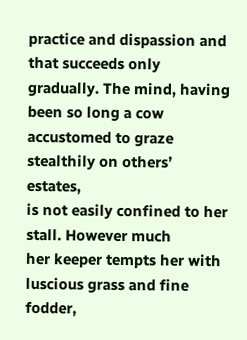practice and dispassion and that succeeds only
gradually. The mind, having been so long a cow
accustomed to graze stealthily on others’ estates,
is not easily confined to her stall. However much
her keeper tempts her with luscious grass and fine
fodder,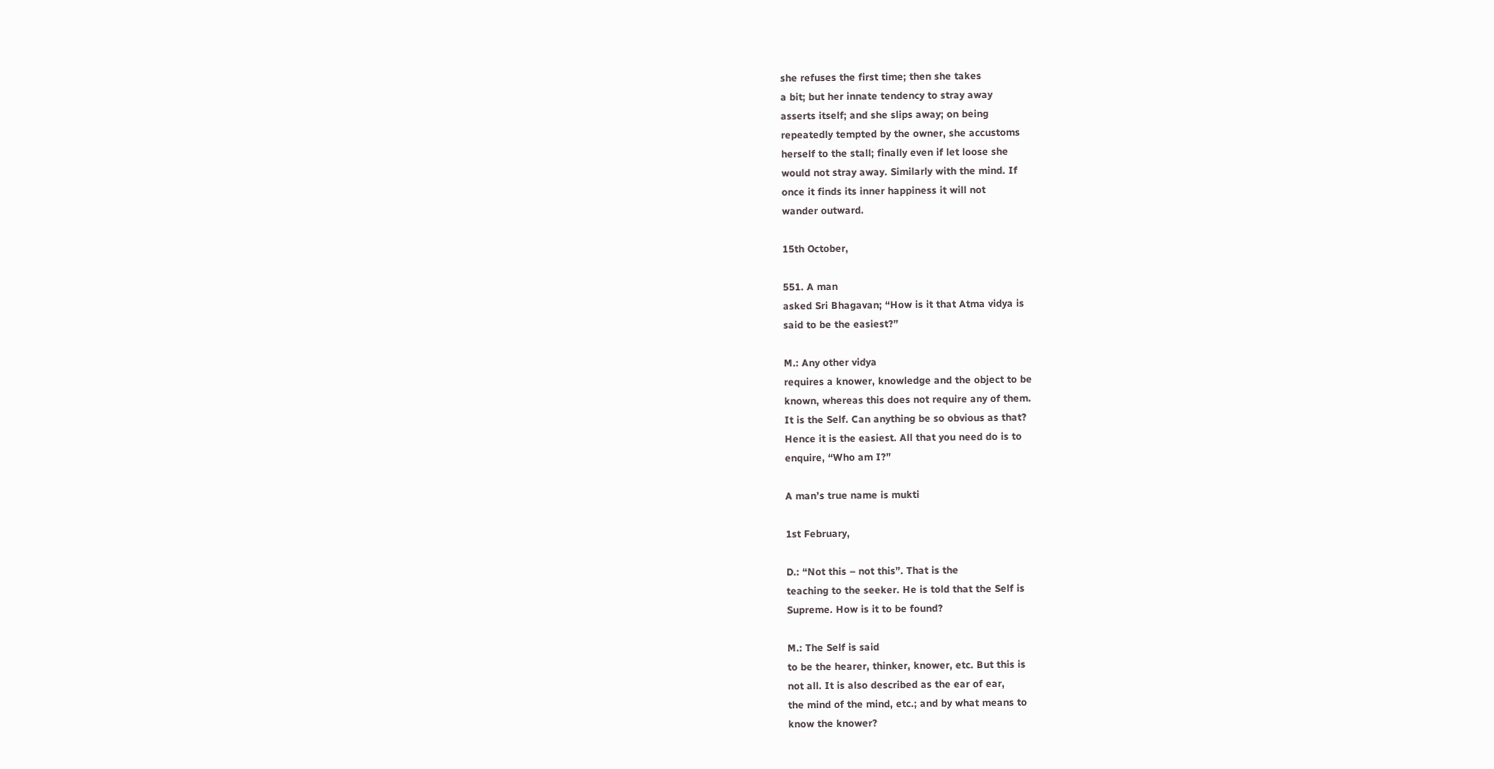she refuses the first time; then she takes
a bit; but her innate tendency to stray away
asserts itself; and she slips away; on being
repeatedly tempted by the owner, she accustoms
herself to the stall; finally even if let loose she
would not stray away. Similarly with the mind. If
once it finds its inner happiness it will not
wander outward.

15th October,

551. A man
asked Sri Bhagavan; “How is it that Atma vidya is
said to be the easiest?”

M.: Any other vidya
requires a knower, knowledge and the object to be
known, whereas this does not require any of them.
It is the Self. Can anything be so obvious as that?
Hence it is the easiest. All that you need do is to
enquire, “Who am I?”

A man’s true name is mukti

1st February,

D.: “Not this – not this”. That is the
teaching to the seeker. He is told that the Self is
Supreme. How is it to be found?

M.: The Self is said
to be the hearer, thinker, knower, etc. But this is
not all. It is also described as the ear of ear,
the mind of the mind, etc.; and by what means to
know the knower?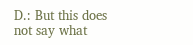D.: But this does
not say what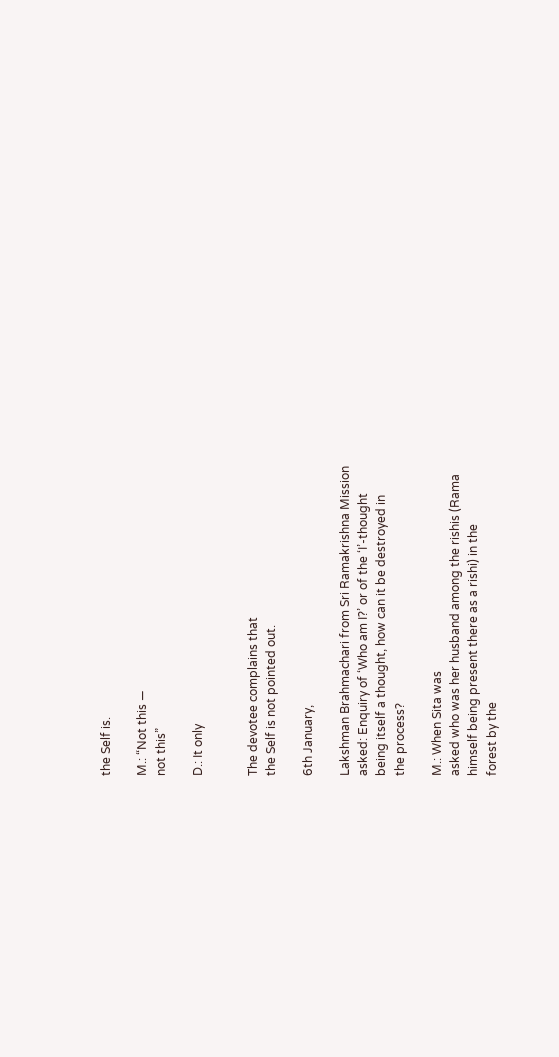the Self is.

M.: “Not this —
not this”

D.: It only


The devotee complains that
the Self is not pointed out.

6th January,

Lakshman Brahmachari from Sri Ramakrishna Mission
asked: Enquiry of ‘Who am I?’ or of the ‘I’-thought
being itself a thought, how can it be destroyed in
the process?

M.: When Sita was
asked who was her husband among the rishis (Rama
himself being present there as a rishi) in the
forest by the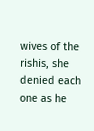wives of the rishis, she denied each
one as he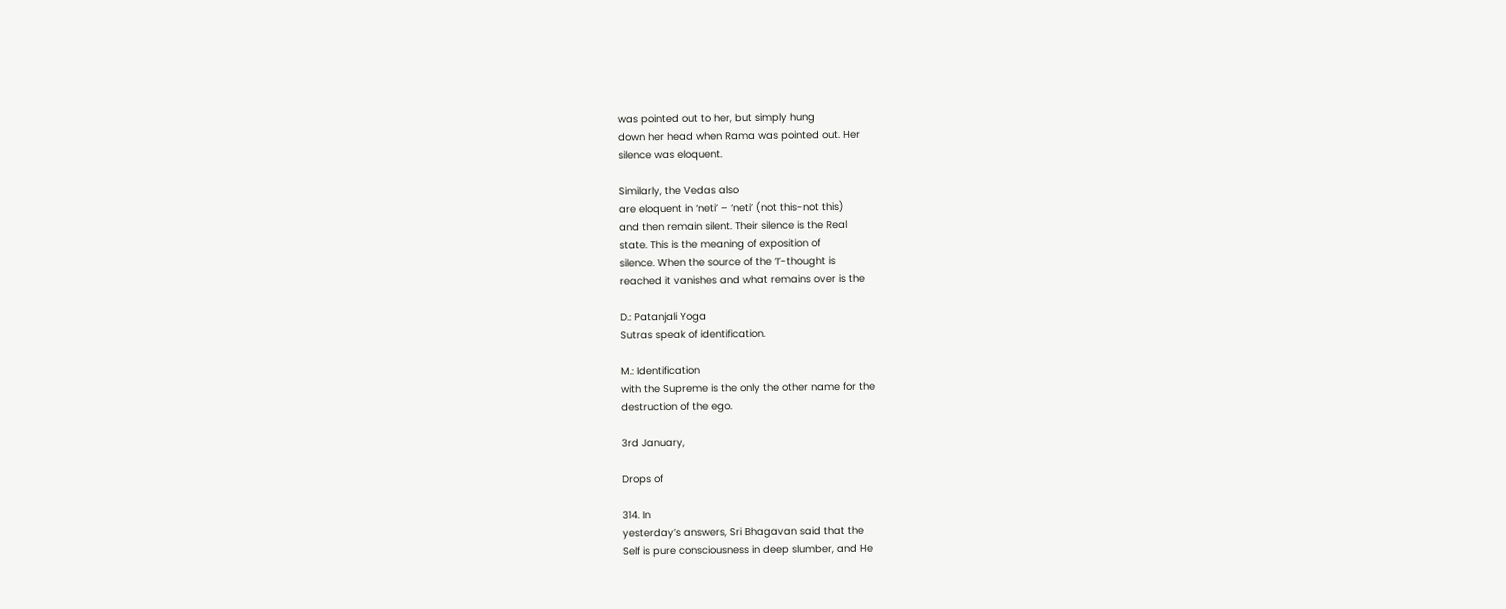was pointed out to her, but simply hung
down her head when Rama was pointed out. Her
silence was eloquent.

Similarly, the Vedas also
are eloquent in ‘neti’ – ‘neti’ (not this-not this)
and then remain silent. Their silence is the Real
state. This is the meaning of exposition of
silence. When the source of the ‘I’-thought is
reached it vanishes and what remains over is the

D.: Patanjali Yoga
Sutras speak of identification.

M.: Identification
with the Supreme is the only the other name for the
destruction of the ego.

3rd January,

Drops of

314. In
yesterday’s answers, Sri Bhagavan said that the
Self is pure consciousness in deep slumber, and He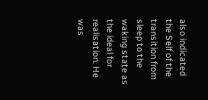also indicated the Self of the transition from
sleep to the waking state as the ideal for
realisation. He was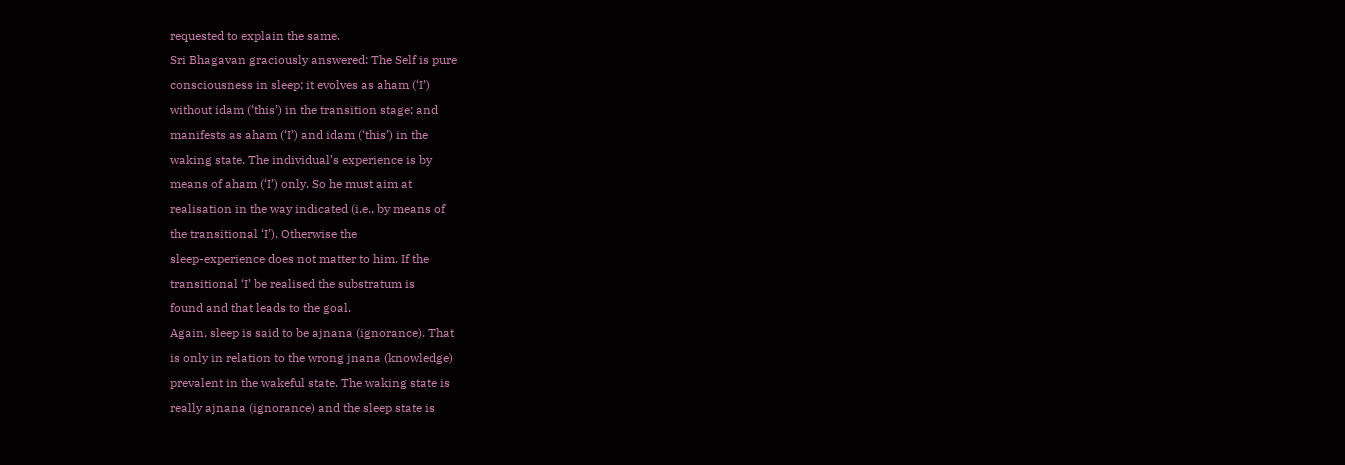requested to explain the same.
Sri Bhagavan graciously answered: The Self is pure
consciousness in sleep; it evolves as aham (‘I’)
without idam (‘this’) in the transition stage; and
manifests as aham (‘I’) and idam (‘this’) in the
waking state. The individual’s experience is by
means of aham (‘I’) only. So he must aim at
realisation in the way indicated (i.e., by means of
the transitional ‘I’). Otherwise the
sleep-experience does not matter to him. If the
transitional ‘I’ be realised the substratum is
found and that leads to the goal.
Again, sleep is said to be ajnana (ignorance). That
is only in relation to the wrong jnana (knowledge)
prevalent in the wakeful state. The waking state is
really ajnana (ignorance) and the sleep state is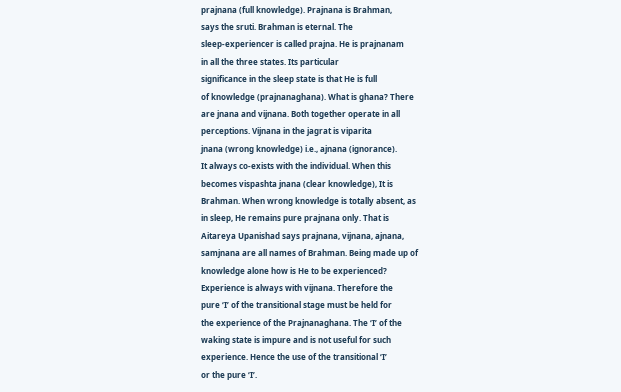prajnana (full knowledge). Prajnana is Brahman,
says the sruti. Brahman is eternal. The
sleep-experiencer is called prajna. He is prajnanam
in all the three states. Its particular
significance in the sleep state is that He is full
of knowledge (prajnanaghana). What is ghana? There
are jnana and vijnana. Both together operate in all
perceptions. Vijnana in the jagrat is viparita
jnana (wrong knowledge) i.e., ajnana (ignorance).
It always co-exists with the individual. When this
becomes vispashta jnana (clear knowledge), It is
Brahman. When wrong knowledge is totally absent, as
in sleep, He remains pure prajnana only. That is
Aitareya Upanishad says prajnana, vijnana, ajnana,
samjnana are all names of Brahman. Being made up of
knowledge alone how is He to be experienced?
Experience is always with vijnana. Therefore the
pure ‘I’ of the transitional stage must be held for
the experience of the Prajnanaghana. The ‘I’ of the
waking state is impure and is not useful for such
experience. Hence the use of the transitional ‘I’
or the pure ‘I’.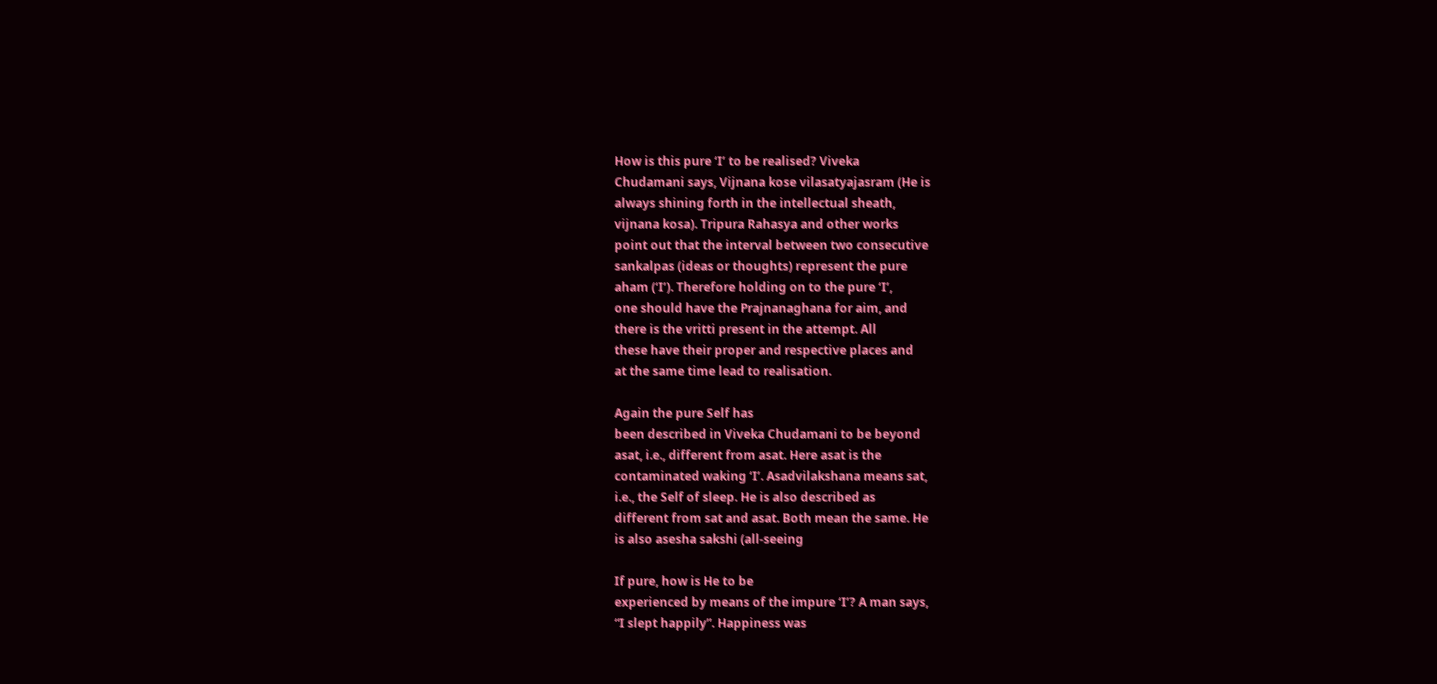How is this pure ‘I’ to be realised? Viveka
Chudamani says, Vijnana kose vilasatyajasram (He is
always shining forth in the intellectual sheath,
vijnana kosa). Tripura Rahasya and other works
point out that the interval between two consecutive
sankalpas (ideas or thoughts) represent the pure
aham (‘I’). Therefore holding on to the pure ‘I’,
one should have the Prajnanaghana for aim, and
there is the vritti present in the attempt. All
these have their proper and respective places and
at the same time lead to realisation.

Again the pure Self has
been described in Viveka Chudamani to be beyond
asat, i.e., different from asat. Here asat is the
contaminated waking ‘I’. Asadvilakshana means sat,
i.e., the Self of sleep. He is also described as
different from sat and asat. Both mean the same. He
is also asesha sakshi (all-seeing

If pure, how is He to be
experienced by means of the impure ‘I’? A man says,
“I slept happily”. Happiness was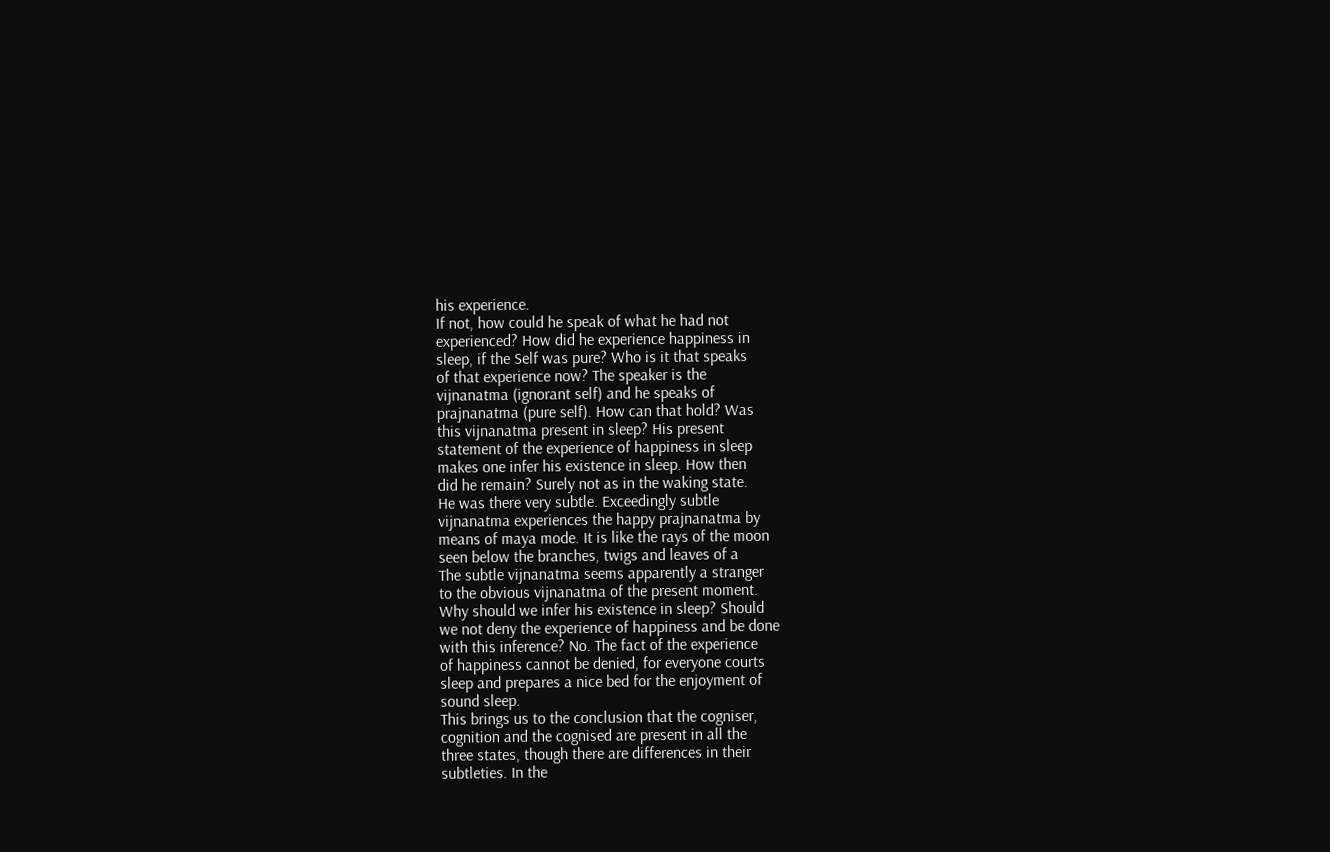his experience.
If not, how could he speak of what he had not
experienced? How did he experience happiness in
sleep, if the Self was pure? Who is it that speaks
of that experience now? The speaker is the
vijnanatma (ignorant self) and he speaks of
prajnanatma (pure self). How can that hold? Was
this vijnanatma present in sleep? His present
statement of the experience of happiness in sleep
makes one infer his existence in sleep. How then
did he remain? Surely not as in the waking state.
He was there very subtle. Exceedingly subtle
vijnanatma experiences the happy prajnanatma by
means of maya mode. It is like the rays of the moon
seen below the branches, twigs and leaves of a
The subtle vijnanatma seems apparently a stranger
to the obvious vijnanatma of the present moment.
Why should we infer his existence in sleep? Should
we not deny the experience of happiness and be done
with this inference? No. The fact of the experience
of happiness cannot be denied, for everyone courts
sleep and prepares a nice bed for the enjoyment of
sound sleep.
This brings us to the conclusion that the cogniser,
cognition and the cognised are present in all the
three states, though there are differences in their
subtleties. In the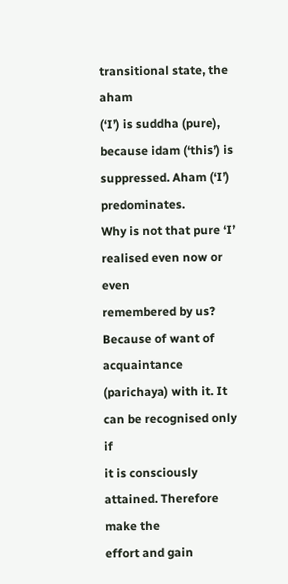transitional state, the aham
(‘I’) is suddha (pure), because idam (‘this’) is
suppressed. Aham (‘I’) predominates.
Why is not that pure ‘I’ realised even now or even
remembered by us? Because of want of acquaintance
(parichaya) with it. It can be recognised only if
it is consciously attained. Therefore make the
effort and gain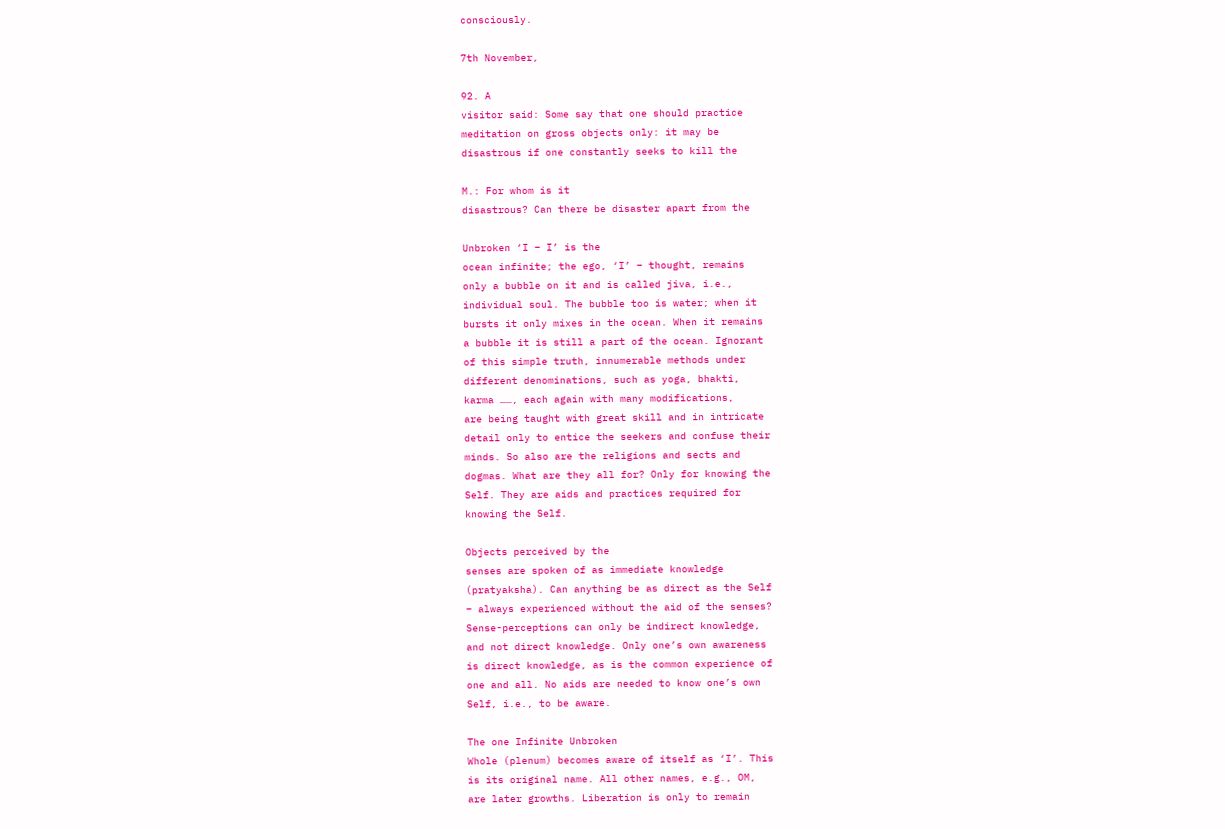consciously.

7th November,

92. A
visitor said: Some say that one should practice
meditation on gross objects only: it may be
disastrous if one constantly seeks to kill the

M.: For whom is it
disastrous? Can there be disaster apart from the

Unbroken ‘I – I’ is the
ocean infinite; the ego, ‘I’ – thought, remains
only a bubble on it and is called jiva, i.e.,
individual soul. The bubble too is water; when it
bursts it only mixes in the ocean. When it remains
a bubble it is still a part of the ocean. Ignorant
of this simple truth, innumerable methods under
different denominations, such as yoga, bhakti,
karma ……, each again with many modifications,
are being taught with great skill and in intricate
detail only to entice the seekers and confuse their
minds. So also are the religions and sects and
dogmas. What are they all for? Only for knowing the
Self. They are aids and practices required for
knowing the Self.

Objects perceived by the
senses are spoken of as immediate knowledge
(pratyaksha). Can anything be as direct as the Self
– always experienced without the aid of the senses?
Sense-perceptions can only be indirect knowledge,
and not direct knowledge. Only one’s own awareness
is direct knowledge, as is the common experience of
one and all. No aids are needed to know one’s own
Self, i.e., to be aware.

The one Infinite Unbroken
Whole (plenum) becomes aware of itself as ‘I’. This
is its original name. All other names, e.g., OM,
are later growths. Liberation is only to remain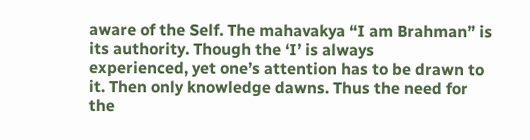aware of the Self. The mahavakya “I am Brahman” is
its authority. Though the ‘I’ is always
experienced, yet one’s attention has to be drawn to
it. Then only knowledge dawns. Thus the need for
the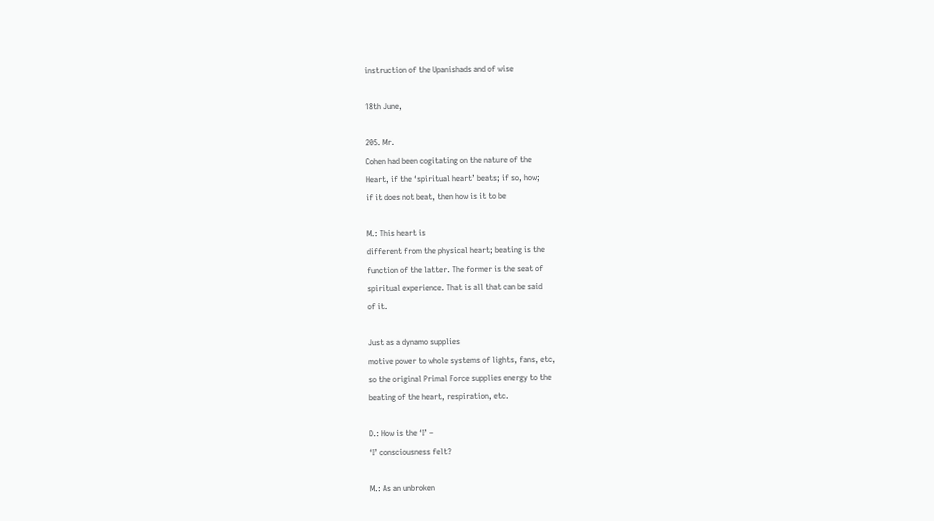instruction of the Upanishads and of wise

18th June,

205. Mr.
Cohen had been cogitating on the nature of the
Heart, if the ‘spiritual heart’ beats; if so, how;
if it does not beat, then how is it to be

M.: This heart is
different from the physical heart; beating is the
function of the latter. The former is the seat of
spiritual experience. That is all that can be said
of it.

Just as a dynamo supplies
motive power to whole systems of lights, fans, etc,
so the original Primal Force supplies energy to the
beating of the heart, respiration, etc.

D.: How is the ‘I’ –
‘I’ consciousness felt?

M.: As an unbroken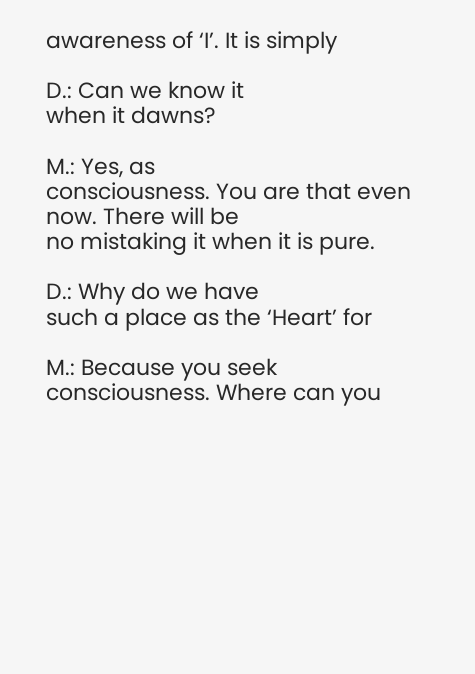awareness of ‘I’. It is simply

D.: Can we know it
when it dawns?

M.: Yes, as
consciousness. You are that even now. There will be
no mistaking it when it is pure.

D.: Why do we have
such a place as the ‘Heart’ for

M.: Because you seek
consciousness. Where can you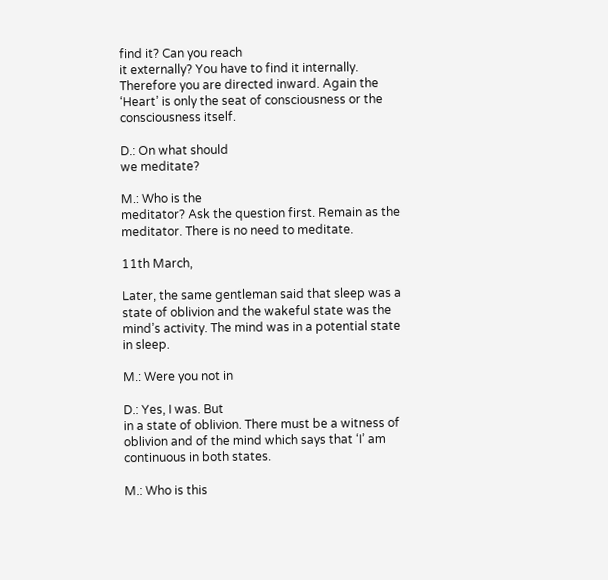find it? Can you reach
it externally? You have to find it internally.
Therefore you are directed inward. Again the
‘Heart’ is only the seat of consciousness or the
consciousness itself.

D.: On what should
we meditate?

M.: Who is the
meditator? Ask the question first. Remain as the
meditator. There is no need to meditate.

11th March,

Later, the same gentleman said that sleep was a
state of oblivion and the wakeful state was the
mind’s activity. The mind was in a potential state
in sleep.

M.: Were you not in

D.: Yes, I was. But
in a state of oblivion. There must be a witness of
oblivion and of the mind which says that ‘I’ am
continuous in both states.

M.: Who is this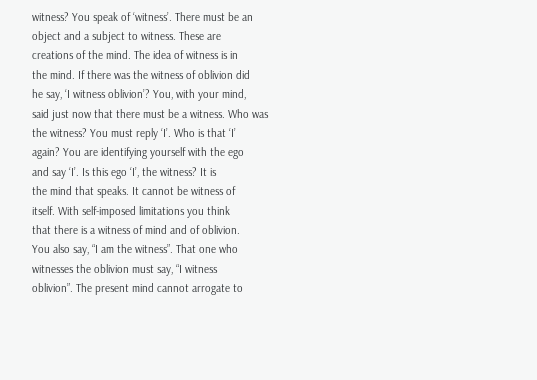witness? You speak of ‘witness’. There must be an
object and a subject to witness. These are
creations of the mind. The idea of witness is in
the mind. If there was the witness of oblivion did
he say, ‘I witness oblivion’? You, with your mind,
said just now that there must be a witness. Who was
the witness? You must reply ‘I’. Who is that ‘I’
again? You are identifying yourself with the ego
and say ‘I’. Is this ego ‘I’, the witness? It is
the mind that speaks. It cannot be witness of
itself. With self-imposed limitations you think
that there is a witness of mind and of oblivion.
You also say, “I am the witness”. That one who
witnesses the oblivion must say, “I witness
oblivion”. The present mind cannot arrogate to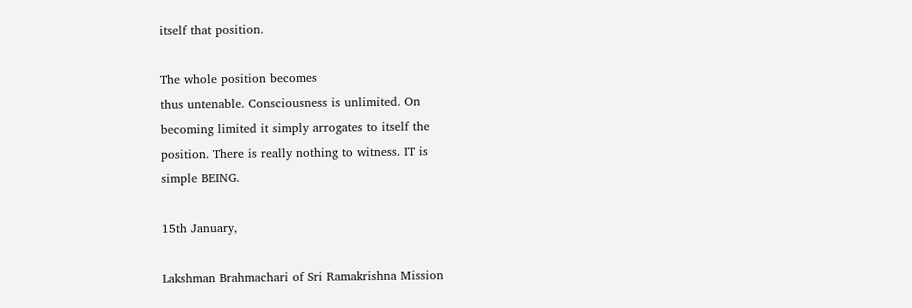itself that position.

The whole position becomes
thus untenable. Consciousness is unlimited. On
becoming limited it simply arrogates to itself the
position. There is really nothing to witness. IT is
simple BEING.

15th January,

Lakshman Brahmachari of Sri Ramakrishna Mission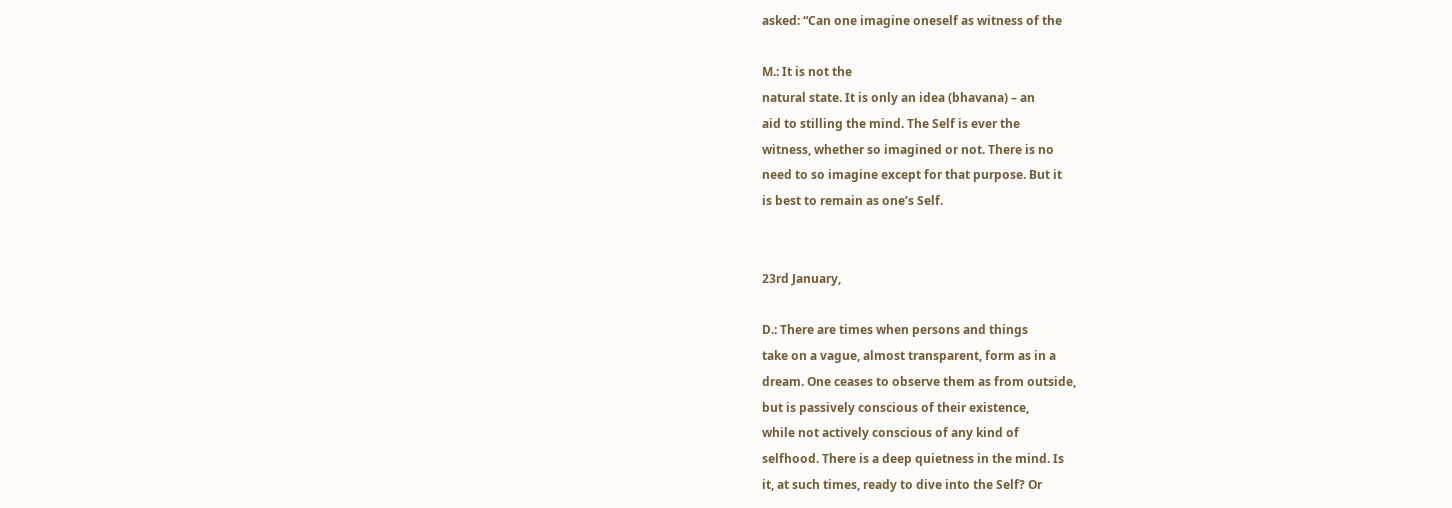asked: “Can one imagine oneself as witness of the

M.: It is not the
natural state. It is only an idea (bhavana) – an
aid to stilling the mind. The Self is ever the
witness, whether so imagined or not. There is no
need to so imagine except for that purpose. But it
is best to remain as one’s Self.


23rd January,

D.: There are times when persons and things
take on a vague, almost transparent, form as in a
dream. One ceases to observe them as from outside,
but is passively conscious of their existence,
while not actively conscious of any kind of
selfhood. There is a deep quietness in the mind. Is
it, at such times, ready to dive into the Self? Or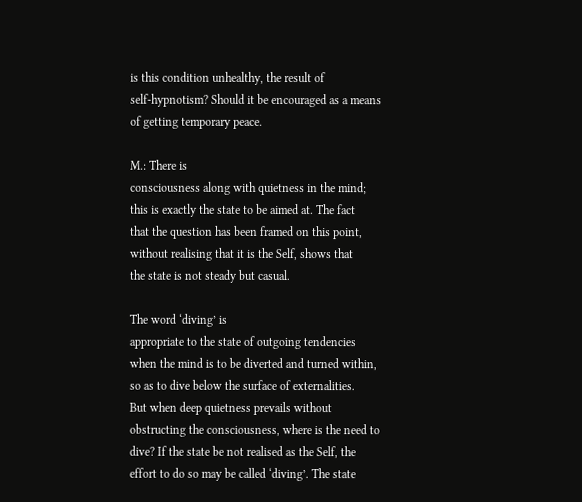is this condition unhealthy, the result of
self-hypnotism? Should it be encouraged as a means
of getting temporary peace.

M.: There is
consciousness along with quietness in the mind;
this is exactly the state to be aimed at. The fact
that the question has been framed on this point,
without realising that it is the Self, shows that
the state is not steady but casual.

The word ‘diving’ is
appropriate to the state of outgoing tendencies
when the mind is to be diverted and turned within,
so as to dive below the surface of externalities.
But when deep quietness prevails without
obstructing the consciousness, where is the need to
dive? If the state be not realised as the Self, the
effort to do so may be called ‘diving’. The state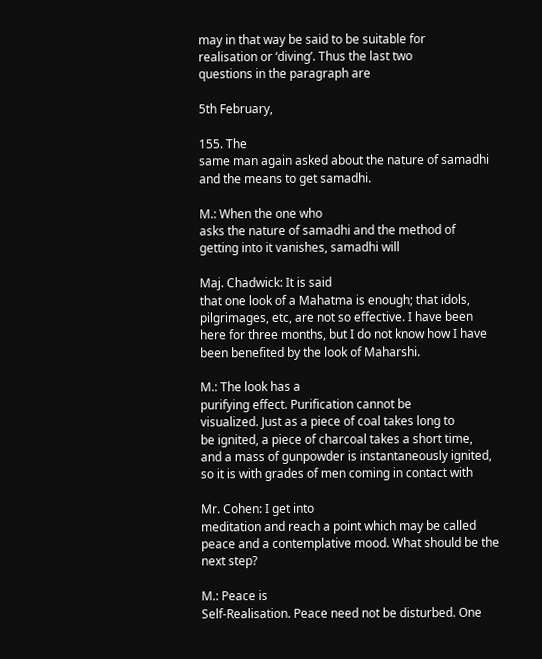may in that way be said to be suitable for
realisation or ‘diving’. Thus the last two
questions in the paragraph are

5th February,

155. The
same man again asked about the nature of samadhi
and the means to get samadhi.

M.: When the one who
asks the nature of samadhi and the method of
getting into it vanishes, samadhi will

Maj. Chadwick: It is said
that one look of a Mahatma is enough; that idols,
pilgrimages, etc, are not so effective. I have been
here for three months, but I do not know how I have
been benefited by the look of Maharshi.

M.: The look has a
purifying effect. Purification cannot be
visualized. Just as a piece of coal takes long to
be ignited, a piece of charcoal takes a short time,
and a mass of gunpowder is instantaneously ignited,
so it is with grades of men coming in contact with

Mr. Cohen: I get into
meditation and reach a point which may be called
peace and a contemplative mood. What should be the
next step?

M.: Peace is
Self-Realisation. Peace need not be disturbed. One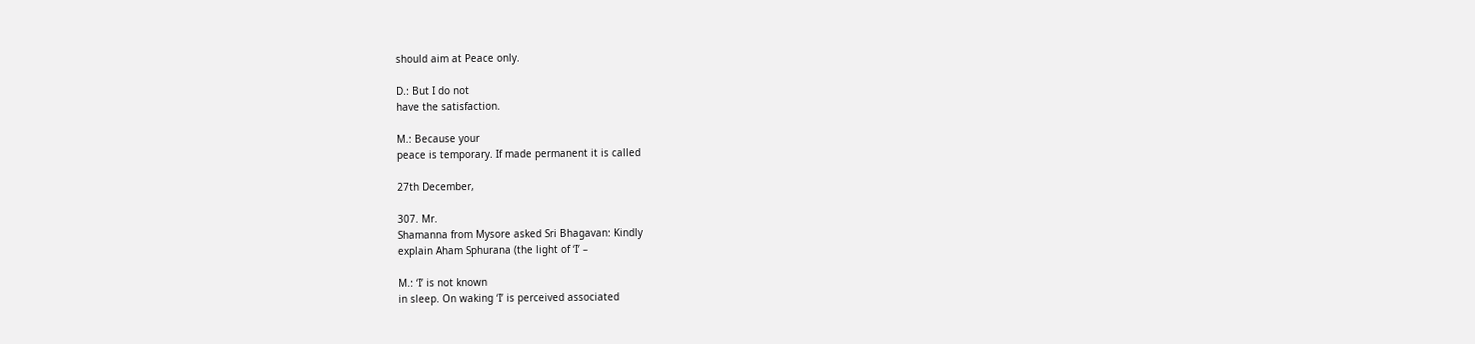should aim at Peace only.

D.: But I do not
have the satisfaction.

M.: Because your
peace is temporary. If made permanent it is called

27th December,

307. Mr.
Shamanna from Mysore asked Sri Bhagavan: Kindly
explain Aham Sphurana (the light of ‘I’ –

M.: ‘I’ is not known
in sleep. On waking ‘I’ is perceived associated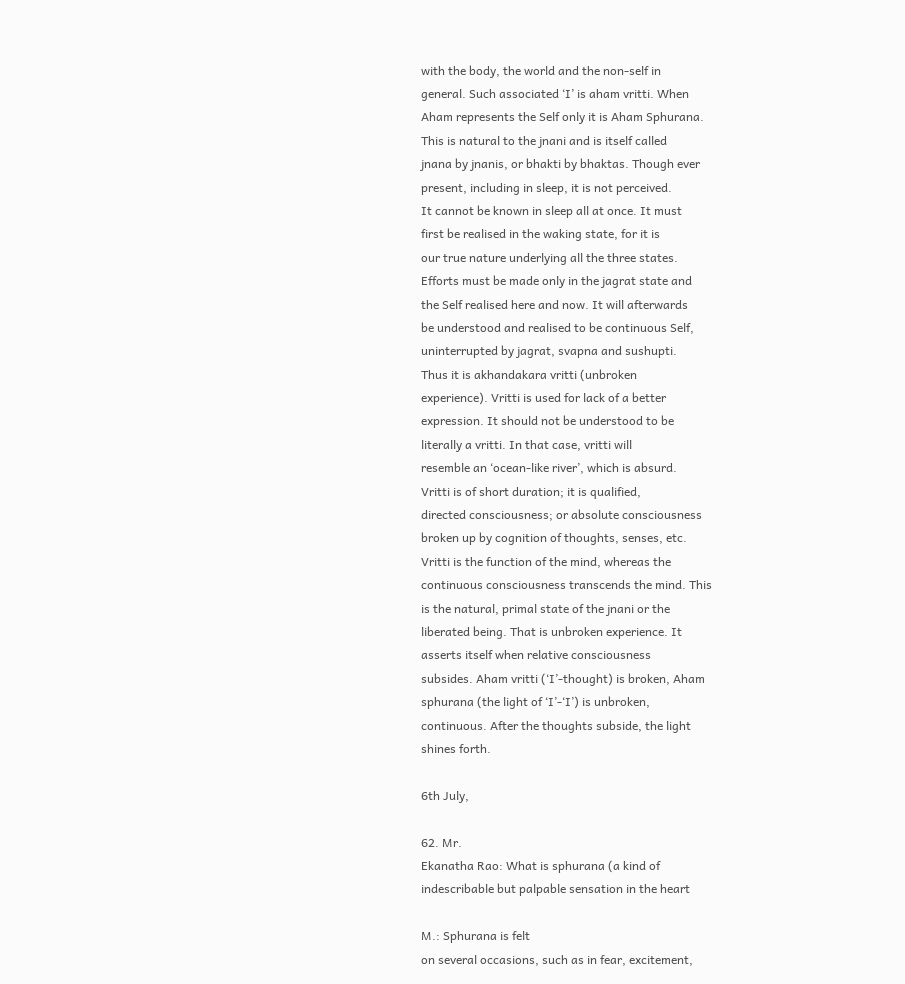with the body, the world and the non-self in
general. Such associated ‘I’ is aham vritti. When
Aham represents the Self only it is Aham Sphurana.
This is natural to the jnani and is itself called
jnana by jnanis, or bhakti by bhaktas. Though ever
present, including in sleep, it is not perceived.
It cannot be known in sleep all at once. It must
first be realised in the waking state, for it is
our true nature underlying all the three states.
Efforts must be made only in the jagrat state and
the Self realised here and now. It will afterwards
be understood and realised to be continuous Self,
uninterrupted by jagrat, svapna and sushupti.
Thus it is akhandakara vritti (unbroken
experience). Vritti is used for lack of a better
expression. It should not be understood to be
literally a vritti. In that case, vritti will
resemble an ‘ocean-like river’, which is absurd.
Vritti is of short duration; it is qualified,
directed consciousness; or absolute consciousness
broken up by cognition of thoughts, senses, etc.
Vritti is the function of the mind, whereas the
continuous consciousness transcends the mind. This
is the natural, primal state of the jnani or the
liberated being. That is unbroken experience. It
asserts itself when relative consciousness
subsides. Aham vritti (‘I’-thought) is broken, Aham
sphurana (the light of ‘I’-‘I’) is unbroken,
continuous. After the thoughts subside, the light
shines forth.

6th July,

62. Mr.
Ekanatha Rao: What is sphurana (a kind of
indescribable but palpable sensation in the heart

M.: Sphurana is felt
on several occasions, such as in fear, excitement,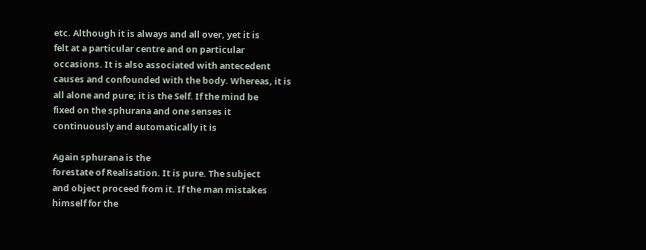etc. Although it is always and all over, yet it is
felt at a particular centre and on particular
occasions. It is also associated with antecedent
causes and confounded with the body. Whereas, it is
all alone and pure; it is the Self. If the mind be
fixed on the sphurana and one senses it
continuously and automatically it is

Again sphurana is the
forestate of Realisation. It is pure. The subject
and object proceed from it. If the man mistakes
himself for the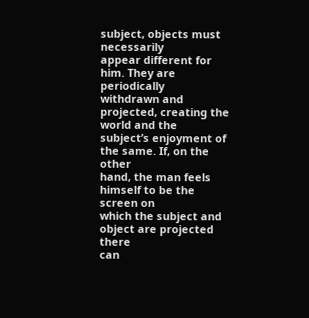subject, objects must necessarily
appear different for him. They are periodically
withdrawn and projected, creating the world and the
subject’s enjoyment of the same. If, on the other
hand, the man feels himself to be the screen on
which the subject and object are projected there
can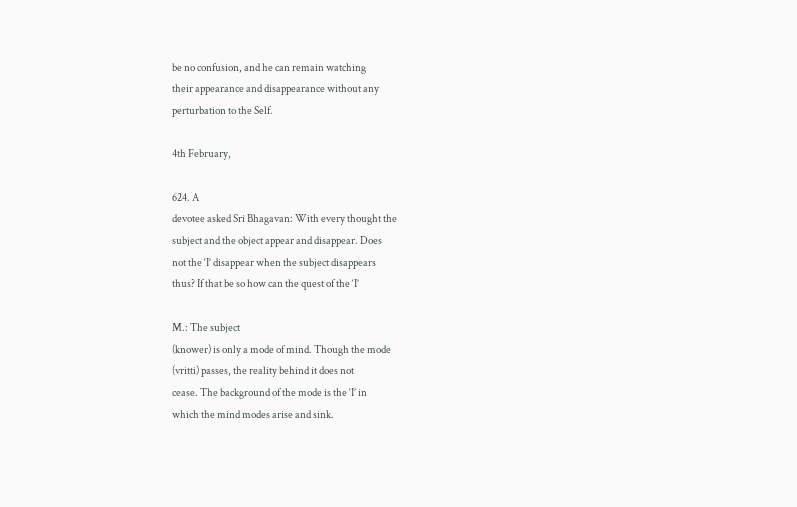be no confusion, and he can remain watching
their appearance and disappearance without any
perturbation to the Self.

4th February,

624. A
devotee asked Sri Bhagavan: With every thought the
subject and the object appear and disappear. Does
not the ‘I’ disappear when the subject disappears
thus? If that be so how can the quest of the ‘I’

M.: The subject
(knower) is only a mode of mind. Though the mode
(vritti) passes, the reality behind it does not
cease. The background of the mode is the ‘I’ in
which the mind modes arise and sink.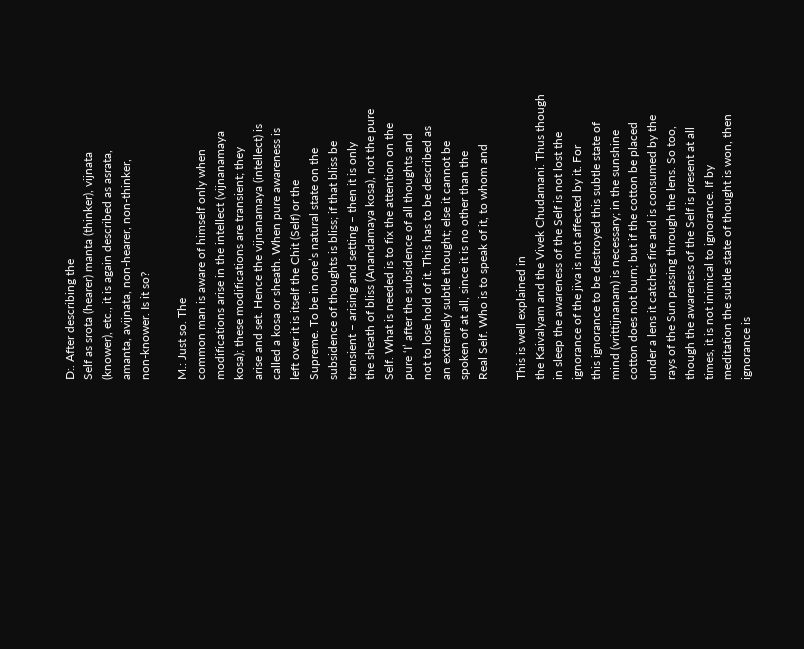D:. After describing the
Self as srota (hearer) manta (thinker), vijnata
(knower), etc., it is again described as asrata,
amanta, avijnata, non-hearer, non-thinker,
non-knower. Is it so?

M.: Just so. The
common man is aware of himself only when
modifications arise in the intellect (vijnanamaya
kosa); these modifications are transient; they
arise and set. Hence the vijnanamaya (intellect) is
called a kosa or sheath. When pure awareness is
left over it is itself the Chit (Self) or the
Supreme. To be in one’s natural state on the
subsidence of thoughts is bliss; if that bliss be
transient – arising and setting – then it is only
the sheath of bliss (Anandamaya kosa), not the pure
Self. What is needed is to fix the attention on the
pure ‘I’ after the subsidence of all thoughts and
not to lose hold of it. This has to be described as
an extremely subtle thought; else it cannot be
spoken of at all, since it is no other than the
Real Self. Who is to speak of it, to whom and

This is well explained in
the Kaivalyam and the Vivek Chudamani. Thus though
in sleep the awareness of the Self is not lost the
ignorance of the jiva is not affected by it. For
this ignorance to be destroyed this subtle state of
mind (vrittijnanam) is necessary; in the sunshine
cotton does not burn; but if the cotton be placed
under a lens it catches fire and is consumed by the
rays of the Sun passing through the lens. So too,
though the awareness of the Self is present at all
times, it is not inimical to ignorance. If by
meditation the subtle state of thought is won, then
ignorance is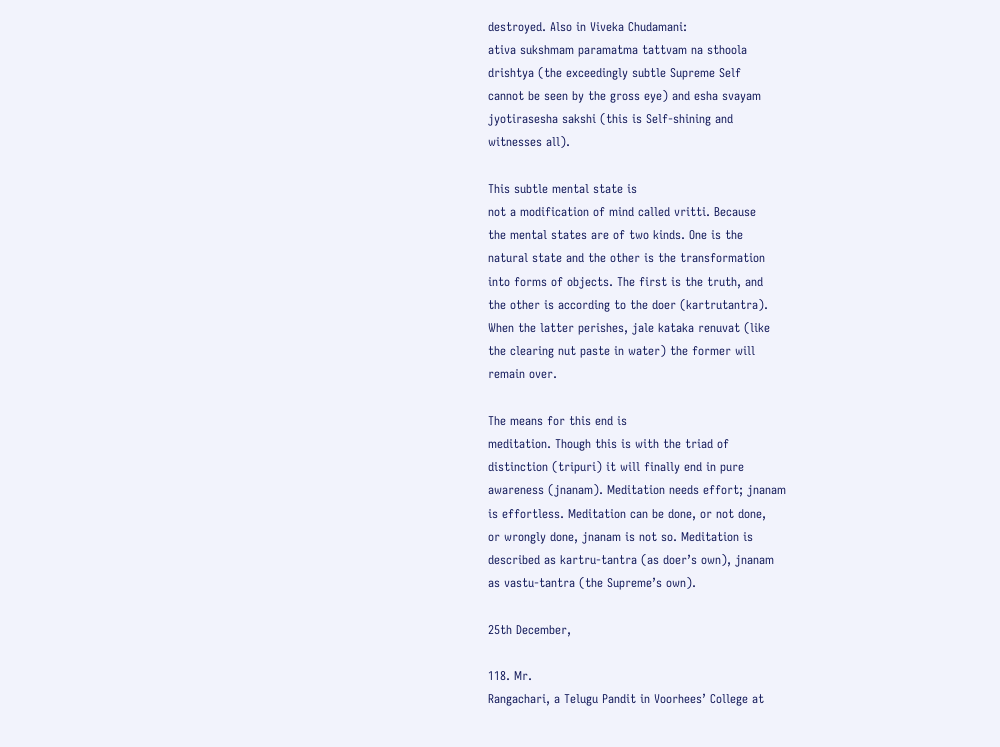destroyed. Also in Viveka Chudamani:
ativa sukshmam paramatma tattvam na sthoola
drishtya (the exceedingly subtle Supreme Self
cannot be seen by the gross eye) and esha svayam
jyotirasesha sakshi (this is Self-shining and
witnesses all).

This subtle mental state is
not a modification of mind called vritti. Because
the mental states are of two kinds. One is the
natural state and the other is the transformation
into forms of objects. The first is the truth, and
the other is according to the doer (kartrutantra).
When the latter perishes, jale kataka renuvat (like
the clearing nut paste in water) the former will
remain over.

The means for this end is
meditation. Though this is with the triad of
distinction (tripuri) it will finally end in pure
awareness (jnanam). Meditation needs effort; jnanam
is effortless. Meditation can be done, or not done,
or wrongly done, jnanam is not so. Meditation is
described as kartru-tantra (as doer’s own), jnanam
as vastu-tantra (the Supreme’s own).

25th December,

118. Mr.
Rangachari, a Telugu Pandit in Voorhees’ College at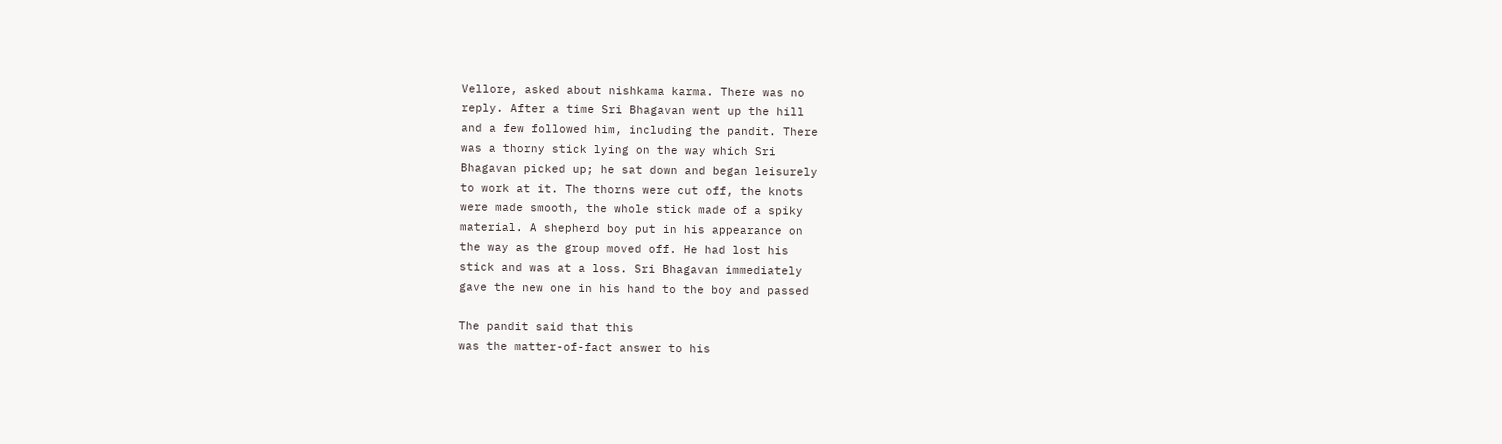Vellore, asked about nishkama karma. There was no
reply. After a time Sri Bhagavan went up the hill
and a few followed him, including the pandit. There
was a thorny stick lying on the way which Sri
Bhagavan picked up; he sat down and began leisurely
to work at it. The thorns were cut off, the knots
were made smooth, the whole stick made of a spiky
material. A shepherd boy put in his appearance on
the way as the group moved off. He had lost his
stick and was at a loss. Sri Bhagavan immediately
gave the new one in his hand to the boy and passed

The pandit said that this
was the matter-of-fact answer to his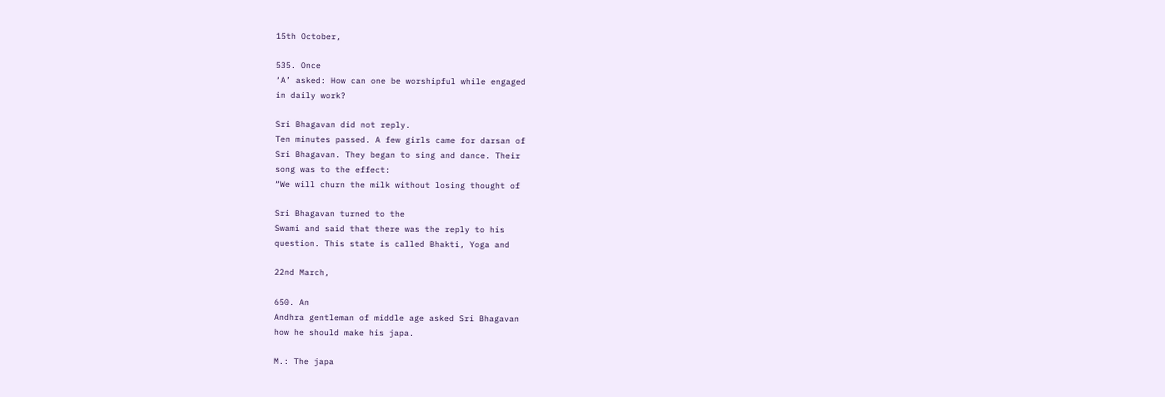15th October,

535. Once
‘A’ asked: How can one be worshipful while engaged
in daily work?

Sri Bhagavan did not reply.
Ten minutes passed. A few girls came for darsan of
Sri Bhagavan. They began to sing and dance. Their
song was to the effect:
“We will churn the milk without losing thought of

Sri Bhagavan turned to the
Swami and said that there was the reply to his
question. This state is called Bhakti, Yoga and

22nd March,

650. An
Andhra gentleman of middle age asked Sri Bhagavan
how he should make his japa.

M.: The japa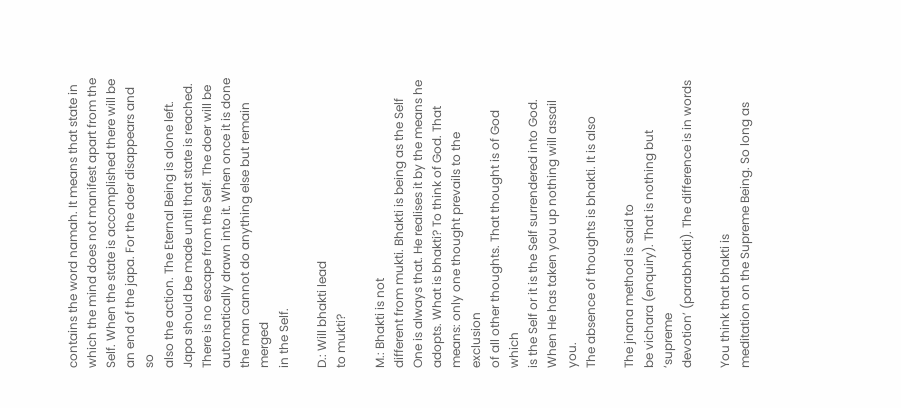contains the word namah. It means that state in
which the mind does not manifest apart from the
Self. When the state is accomplished there will be
an end of the japa. For the doer disappears and so
also the action. The Eternal Being is alone left.
Japa should be made until that state is reached.
There is no escape from the Self. The doer will be
automatically drawn into it. When once it is done
the man cannot do anything else but remain merged
in the Self.

D.: Will bhakti lead
to mukti?

M.: Bhakti is not
different from mukti. Bhakti is being as the Self
One is always that. He realises it by the means he
adopts. What is bhakti? To think of God. That
means: only one thought prevails to the exclusion
of all other thoughts. That thought is of God which
is the Self or it is the Self surrendered into God.
When He has taken you up nothing will assail you.
The absence of thoughts is bhakti. It is also

The jnana method is said to
be vichara (enquiry). That is nothing but ‘supreme
devotion’ (parabhakti). The difference is in words

You think that bhakti is
meditation on the Supreme Being. So long as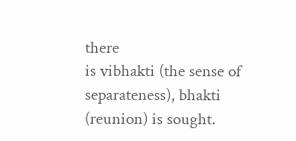there
is vibhakti (the sense of separateness), bhakti
(reunion) is sought.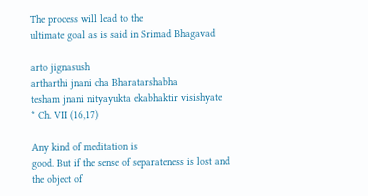The process will lead to the
ultimate goal as is said in Srimad Bhagavad

arto jignasush
artharthi jnani cha Bharatarshabha
tesham jnani nityayukta ekabhaktir visishyate
* Ch. VII (16,17)

Any kind of meditation is
good. But if the sense of separateness is lost and
the object of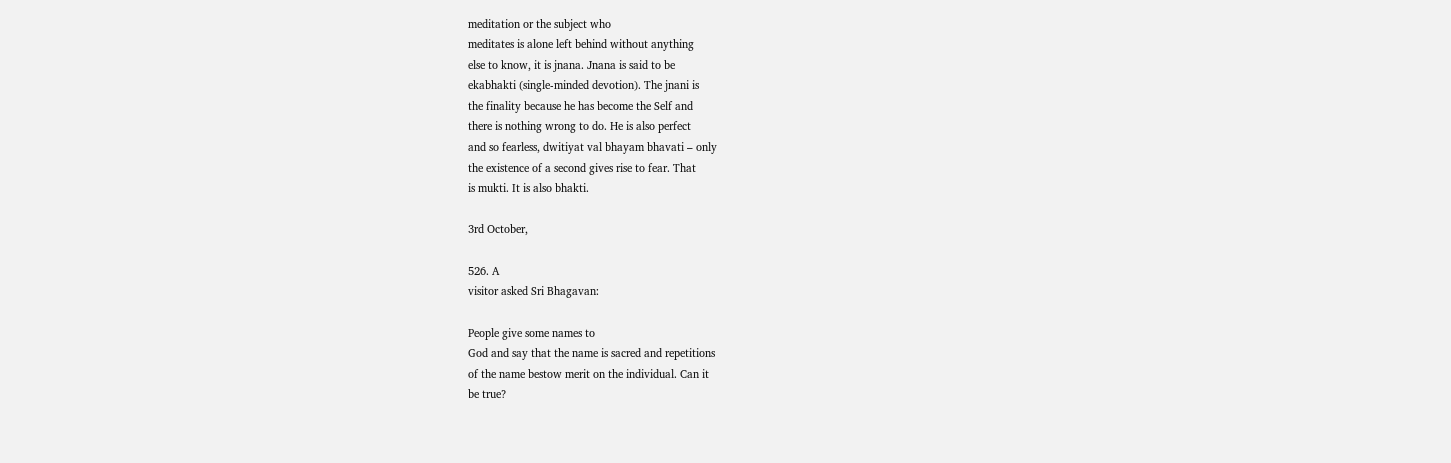meditation or the subject who
meditates is alone left behind without anything
else to know, it is jnana. Jnana is said to be
ekabhakti (single-minded devotion). The jnani is
the finality because he has become the Self and
there is nothing wrong to do. He is also perfect
and so fearless, dwitiyat val bhayam bhavati – only
the existence of a second gives rise to fear. That
is mukti. It is also bhakti.

3rd October,

526. A
visitor asked Sri Bhagavan:

People give some names to
God and say that the name is sacred and repetitions
of the name bestow merit on the individual. Can it
be true?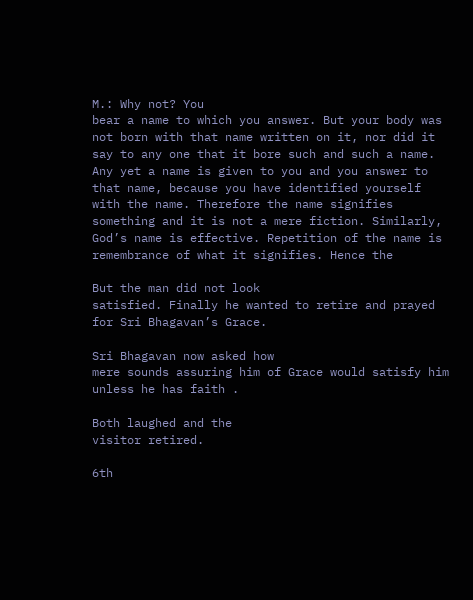M.: Why not? You
bear a name to which you answer. But your body was
not born with that name written on it, nor did it
say to any one that it bore such and such a name.
Any yet a name is given to you and you answer to
that name, because you have identified yourself
with the name. Therefore the name signifies
something and it is not a mere fiction. Similarly,
God’s name is effective. Repetition of the name is
remembrance of what it signifies. Hence the

But the man did not look
satisfied. Finally he wanted to retire and prayed
for Sri Bhagavan’s Grace.

Sri Bhagavan now asked how
mere sounds assuring him of Grace would satisfy him
unless he has faith .

Both laughed and the
visitor retired.

6th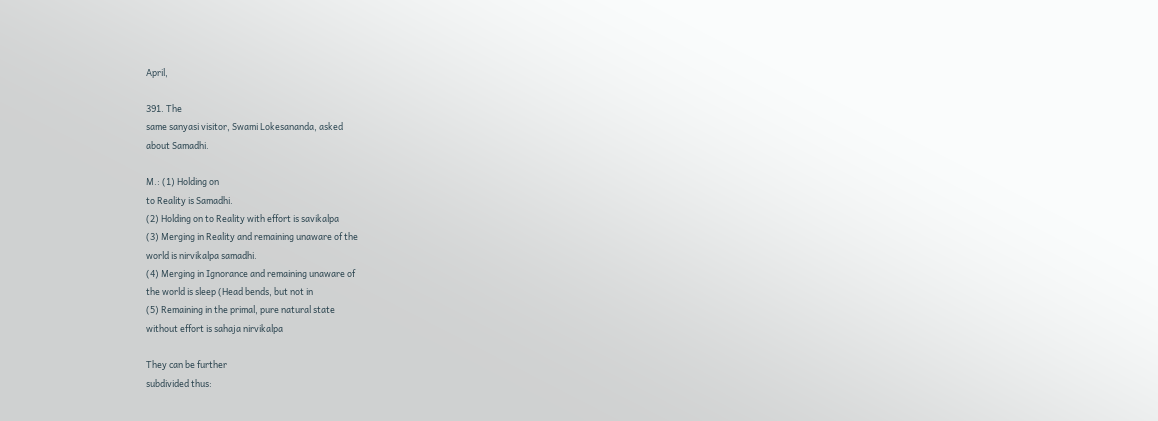April,

391. The
same sanyasi visitor, Swami Lokesananda, asked
about Samadhi.

M.: (1) Holding on
to Reality is Samadhi.
(2) Holding on to Reality with effort is savikalpa
(3) Merging in Reality and remaining unaware of the
world is nirvikalpa samadhi.
(4) Merging in Ignorance and remaining unaware of
the world is sleep (Head bends, but not in
(5) Remaining in the primal, pure natural state
without effort is sahaja nirvikalpa

They can be further
subdivided thus: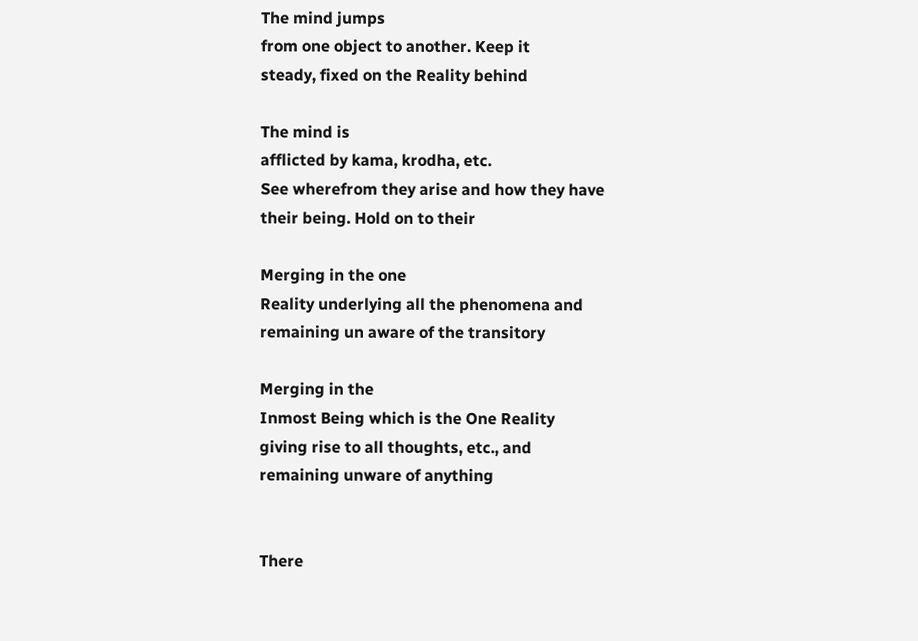The mind jumps
from one object to another. Keep it
steady, fixed on the Reality behind

The mind is
afflicted by kama, krodha, etc.
See wherefrom they arise and how they have
their being. Hold on to their

Merging in the one
Reality underlying all the phenomena and
remaining un aware of the transitory

Merging in the
Inmost Being which is the One Reality
giving rise to all thoughts, etc., and
remaining unware of anything


There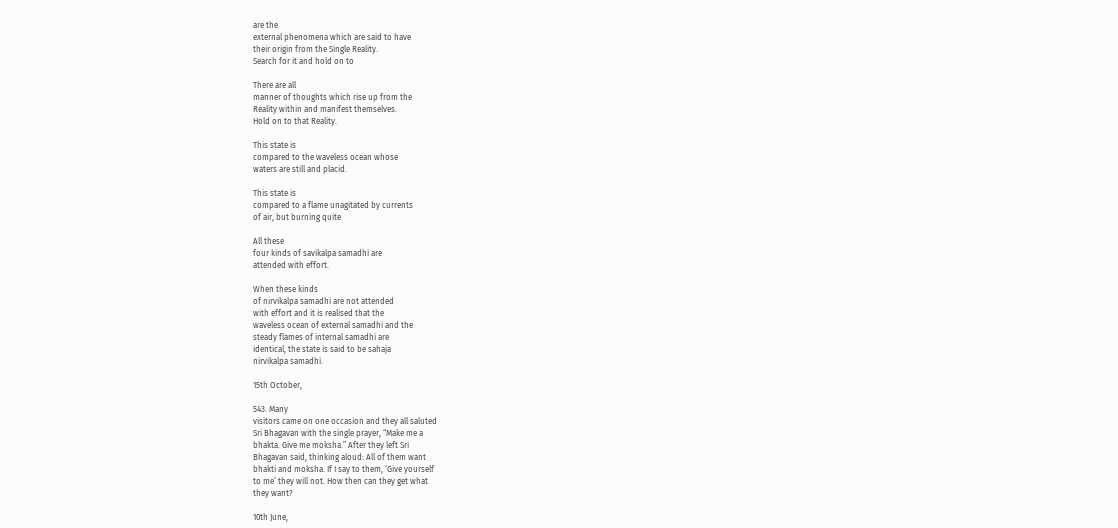are the
external phenomena which are said to have
their origin from the Single Reality.
Search for it and hold on to

There are all
manner of thoughts which rise up from the
Reality within and manifest themselves.
Hold on to that Reality.

This state is
compared to the waveless ocean whose
waters are still and placid.

This state is
compared to a flame unagitated by currents
of air, but burning quite

All these
four kinds of savikalpa samadhi are
attended with effort.

When these kinds
of nirvikalpa samadhi are not attended
with effort and it is realised that the
waveless ocean of external samadhi and the
steady flames of internal samadhi are
identical, the state is said to be sahaja
nirvikalpa samadhi.

15th October,

543. Many
visitors came on one occasion and they all saluted
Sri Bhagavan with the single prayer, “Make me a
bhakta. Give me moksha.” After they left Sri
Bhagavan said, thinking aloud: All of them want
bhakti and moksha. If I say to them, ‘Give yourself
to me’ they will not. How then can they get what
they want?

10th June,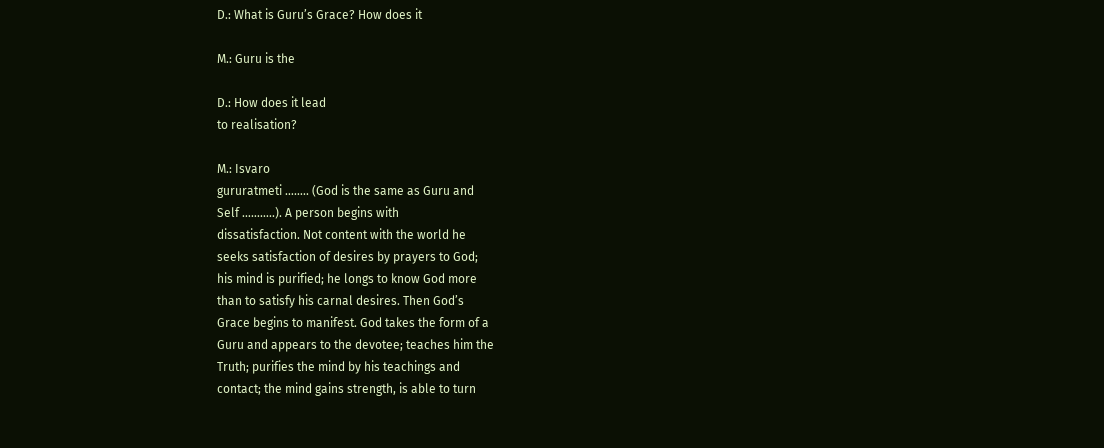D.: What is Guru’s Grace? How does it

M.: Guru is the

D.: How does it lead
to realisation?

M.: Isvaro
gururatmeti …….. (God is the same as Guru and
Self ………..). A person begins with
dissatisfaction. Not content with the world he
seeks satisfaction of desires by prayers to God;
his mind is purified; he longs to know God more
than to satisfy his carnal desires. Then God’s
Grace begins to manifest. God takes the form of a
Guru and appears to the devotee; teaches him the
Truth; purifies the mind by his teachings and
contact; the mind gains strength, is able to turn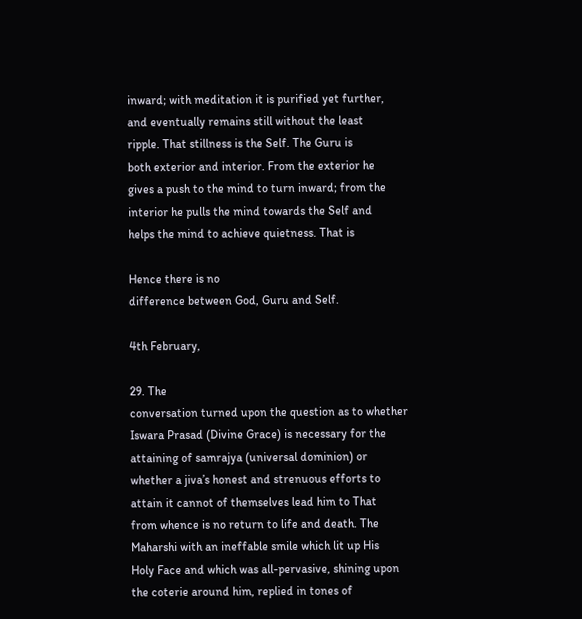inward; with meditation it is purified yet further,
and eventually remains still without the least
ripple. That stillness is the Self. The Guru is
both exterior and interior. From the exterior he
gives a push to the mind to turn inward; from the
interior he pulls the mind towards the Self and
helps the mind to achieve quietness. That is

Hence there is no
difference between God, Guru and Self.

4th February,

29. The
conversation turned upon the question as to whether
Iswara Prasad (Divine Grace) is necessary for the
attaining of samrajya (universal dominion) or
whether a jiva’s honest and strenuous efforts to
attain it cannot of themselves lead him to That
from whence is no return to life and death. The
Maharshi with an ineffable smile which lit up His
Holy Face and which was all-pervasive, shining upon
the coterie around him, replied in tones of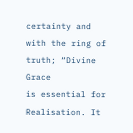certainty and with the ring of truth; “Divine Grace
is essential for Realisation. It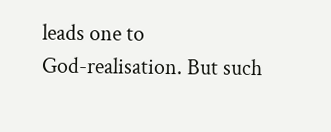leads one to
God-realisation. But such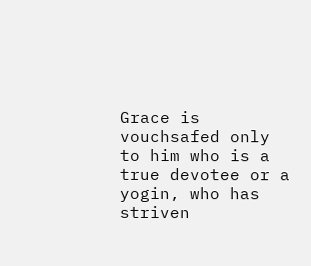Grace is vouchsafed only
to him who is a true devotee or a yogin, who has
striven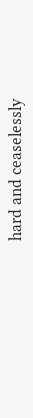hard and ceaselessly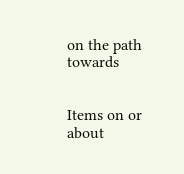on the path towards


Items on or about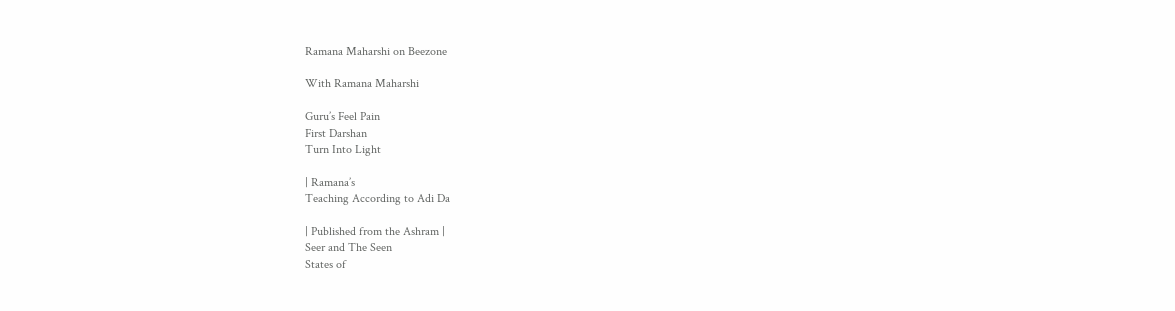Ramana Maharshi on Beezone

With Ramana Maharshi

Guru’s Feel Pain
First Darshan
Turn Into Light

| Ramana’s
Teaching According to Adi Da

| Published from the Ashram |
Seer and The Seen
States of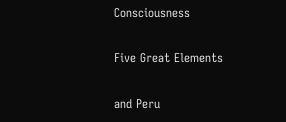Consciousness

Five Great Elements

and Peru